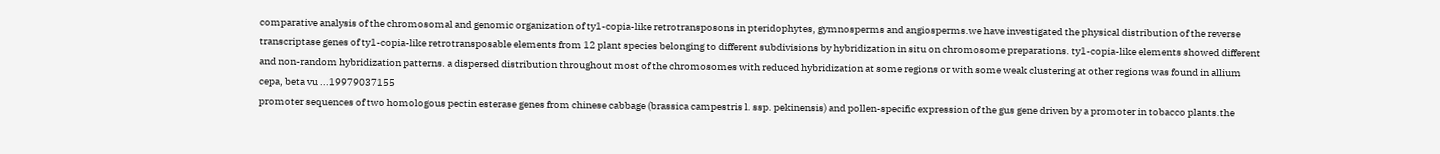comparative analysis of the chromosomal and genomic organization of ty1-copia-like retrotransposons in pteridophytes, gymnosperms and angiosperms.we have investigated the physical distribution of the reverse transcriptase genes of ty1-copia-like retrotransposable elements from 12 plant species belonging to different subdivisions by hybridization in situ on chromosome preparations. ty1-copia-like elements showed different and non-random hybridization patterns. a dispersed distribution throughout most of the chromosomes with reduced hybridization at some regions or with some weak clustering at other regions was found in allium cepa, beta vu ...19979037155
promoter sequences of two homologous pectin esterase genes from chinese cabbage (brassica campestris l. ssp. pekinensis) and pollen-specific expression of the gus gene driven by a promoter in tobacco plants.the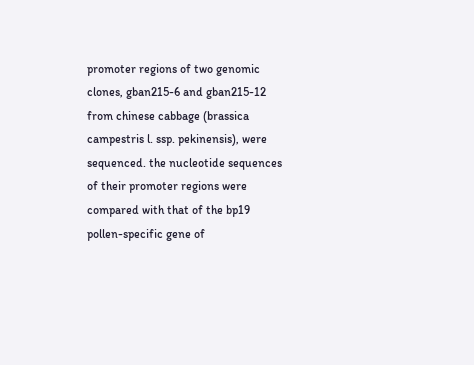promoter regions of two genomic clones, gban215-6 and gban215-12 from chinese cabbage (brassica campestris l. ssp. pekinensis), were sequenced. the nucleotide sequences of their promoter regions were compared with that of the bp19 pollen-specific gene of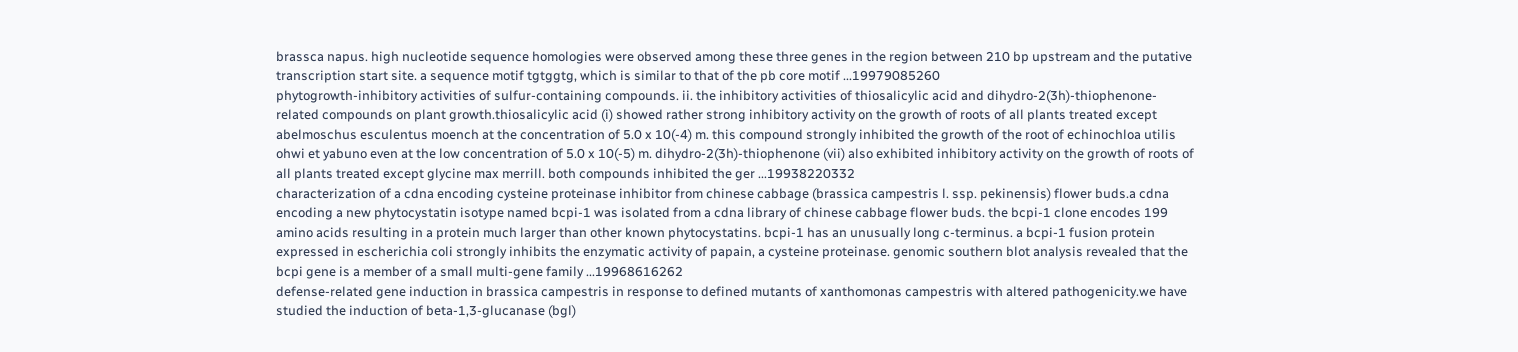brassca napus. high nucleotide sequence homologies were observed among these three genes in the region between 210 bp upstream and the putative transcription start site. a sequence motif tgtggtg, which is similar to that of the pb core motif ...19979085260
phytogrowth-inhibitory activities of sulfur-containing compounds. ii. the inhibitory activities of thiosalicylic acid and dihydro-2(3h)-thiophenone-related compounds on plant growth.thiosalicylic acid (i) showed rather strong inhibitory activity on the growth of roots of all plants treated except abelmoschus esculentus moench at the concentration of 5.0 x 10(-4) m. this compound strongly inhibited the growth of the root of echinochloa utilis ohwi et yabuno even at the low concentration of 5.0 x 10(-5) m. dihydro-2(3h)-thiophenone (vii) also exhibited inhibitory activity on the growth of roots of all plants treated except glycine max merrill. both compounds inhibited the ger ...19938220332
characterization of a cdna encoding cysteine proteinase inhibitor from chinese cabbage (brassica campestris l. ssp. pekinensis) flower buds.a cdna encoding a new phytocystatin isotype named bcpi-1 was isolated from a cdna library of chinese cabbage flower buds. the bcpi-1 clone encodes 199 amino acids resulting in a protein much larger than other known phytocystatins. bcpi-1 has an unusually long c-terminus. a bcpi-1 fusion protein expressed in escherichia coli strongly inhibits the enzymatic activity of papain, a cysteine proteinase. genomic southern blot analysis revealed that the bcpi gene is a member of a small multi-gene family ...19968616262
defense-related gene induction in brassica campestris in response to defined mutants of xanthomonas campestris with altered pathogenicity.we have studied the induction of beta-1,3-glucanase (bgl)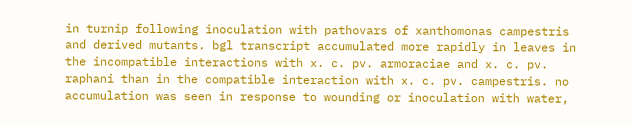in turnip following inoculation with pathovars of xanthomonas campestris and derived mutants. bgl transcript accumulated more rapidly in leaves in the incompatible interactions with x. c. pv. armoraciae and x. c. pv. raphani than in the compatible interaction with x. c. pv. campestris. no accumulation was seen in response to wounding or inoculation with water,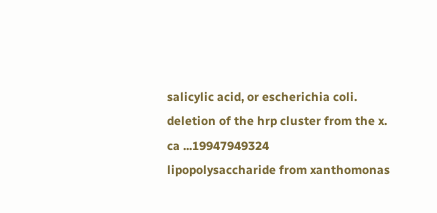salicylic acid, or escherichia coli. deletion of the hrp cluster from the x. ca ...19947949324
lipopolysaccharide from xanthomonas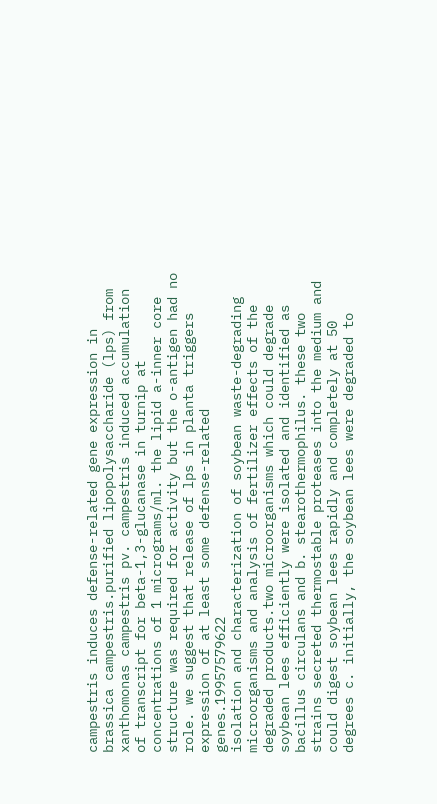campestris induces defense-related gene expression in brassica campestris.purified lipopolysaccharide (lps) from xanthomonas campestris pv. campestris induced accumulation of transcript for beta-1,3-glucanase in turnip at concentrations of 1 micrograms/ml. the lipid a-inner core structure was required for activity but the o-antigen had no role. we suggest that release of lps in planta triggers expression of at least some defense-related genes.19957579622
isolation and characterization of soybean waste-degrading microorganisms and analysis of fertilizer effects of the degraded products.two microorganisms which could degrade soybean lees efficiently were isolated and identified as bacillus circulans and b. stearothermophilus. these two strains secreted thermostable proteases into the medium and could digest soybean lees rapidly and completely at 50 degrees c. initially, the soybean lees were degraded to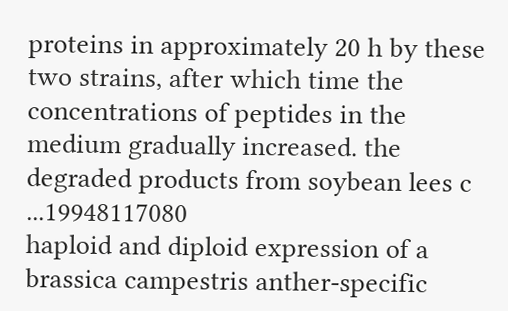proteins in approximately 20 h by these two strains, after which time the concentrations of peptides in the medium gradually increased. the degraded products from soybean lees c ...19948117080
haploid and diploid expression of a brassica campestris anther-specific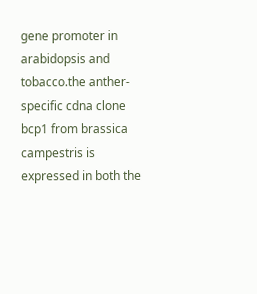gene promoter in arabidopsis and tobacco.the anther-specific cdna clone bcp1 from brassica campestris is expressed in both the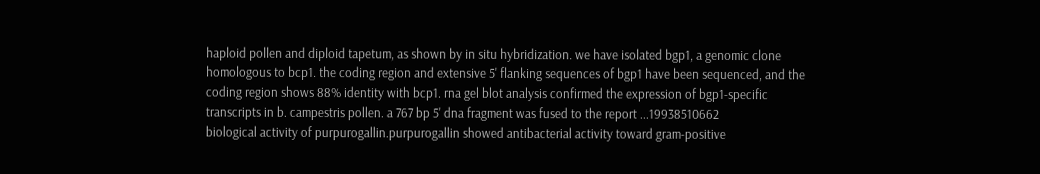haploid pollen and diploid tapetum, as shown by in situ hybridization. we have isolated bgp1, a genomic clone homologous to bcp1. the coding region and extensive 5' flanking sequences of bgp1 have been sequenced, and the coding region shows 88% identity with bcp1. rna gel blot analysis confirmed the expression of bgp1-specific transcripts in b. campestris pollen. a 767 bp 5' dna fragment was fused to the report ...19938510662
biological activity of purpurogallin.purpurogallin showed antibacterial activity toward gram-positive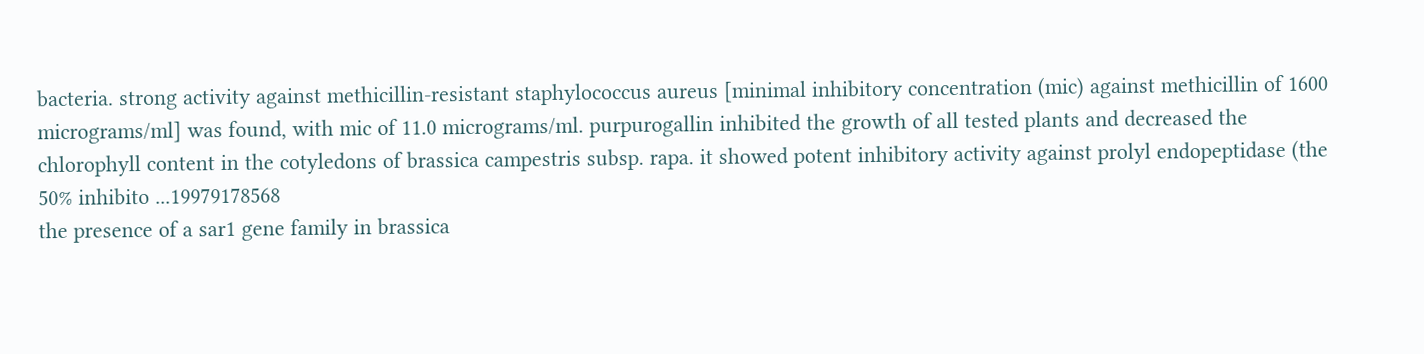bacteria. strong activity against methicillin-resistant staphylococcus aureus [minimal inhibitory concentration (mic) against methicillin of 1600 micrograms/ml] was found, with mic of 11.0 micrograms/ml. purpurogallin inhibited the growth of all tested plants and decreased the chlorophyll content in the cotyledons of brassica campestris subsp. rapa. it showed potent inhibitory activity against prolyl endopeptidase (the 50% inhibito ...19979178568
the presence of a sar1 gene family in brassica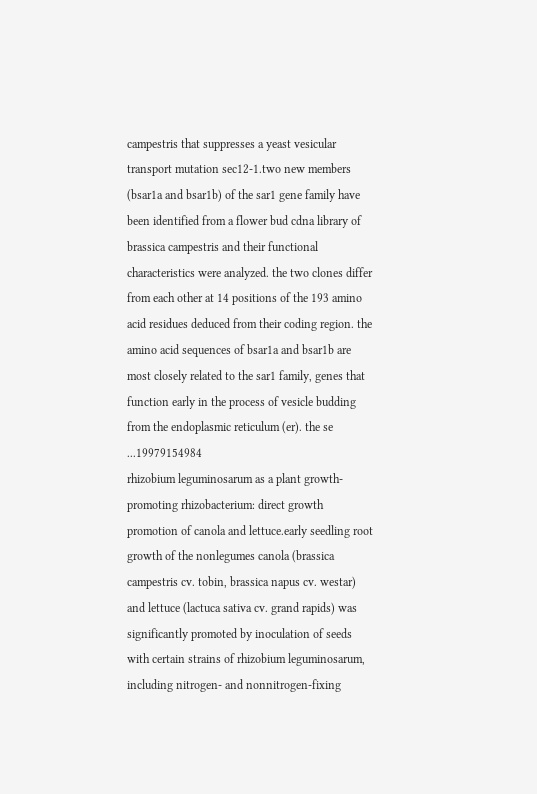campestris that suppresses a yeast vesicular transport mutation sec12-1.two new members (bsar1a and bsar1b) of the sar1 gene family have been identified from a flower bud cdna library of brassica campestris and their functional characteristics were analyzed. the two clones differ from each other at 14 positions of the 193 amino acid residues deduced from their coding region. the amino acid sequences of bsar1a and bsar1b are most closely related to the sar1 family, genes that function early in the process of vesicle budding from the endoplasmic reticulum (er). the se ...19979154984
rhizobium leguminosarum as a plant growth-promoting rhizobacterium: direct growth promotion of canola and lettuce.early seedling root growth of the nonlegumes canola (brassica campestris cv. tobin, brassica napus cv. westar) and lettuce (lactuca sativa cv. grand rapids) was significantly promoted by inoculation of seeds with certain strains of rhizobium leguminosarum, including nitrogen- and nonnitrogen-fixing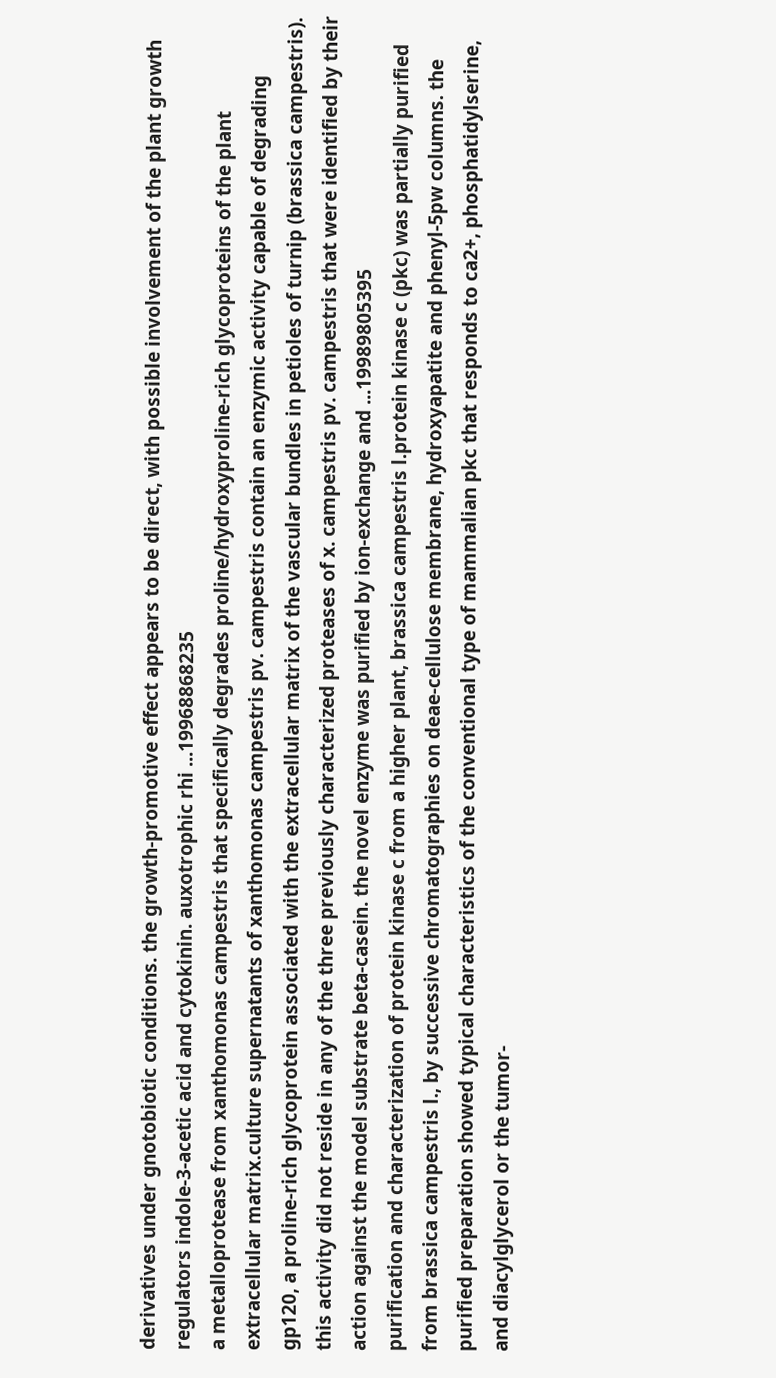derivatives under gnotobiotic conditions. the growth-promotive effect appears to be direct, with possible involvement of the plant growth regulators indole-3-acetic acid and cytokinin. auxotrophic rhi ...19968868235
a metalloprotease from xanthomonas campestris that specifically degrades proline/hydroxyproline-rich glycoproteins of the plant extracellular matrix.culture supernatants of xanthomonas campestris pv. campestris contain an enzymic activity capable of degrading gp120, a proline-rich glycoprotein associated with the extracellular matrix of the vascular bundles in petioles of turnip (brassica campestris). this activity did not reside in any of the three previously characterized proteases of x. campestris pv. campestris that were identified by their action against the model substrate beta-casein. the novel enzyme was purified by ion-exchange and ...19989805395
purification and characterization of protein kinase c from a higher plant, brassica campestris l.protein kinase c (pkc) was partially purified from brassica campestris l., by successive chromatographies on deae-cellulose membrane, hydroxyapatite and phenyl-5pw columns. the purified preparation showed typical characteristics of the conventional type of mammalian pkc that responds to ca2+, phosphatidylserine, and diacylglycerol or the tumor-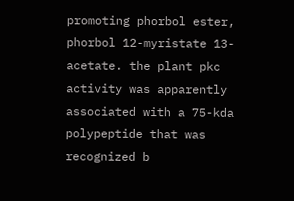promoting phorbol ester, phorbol 12-myristate 13-acetate. the plant pkc activity was apparently associated with a 75-kda polypeptide that was recognized b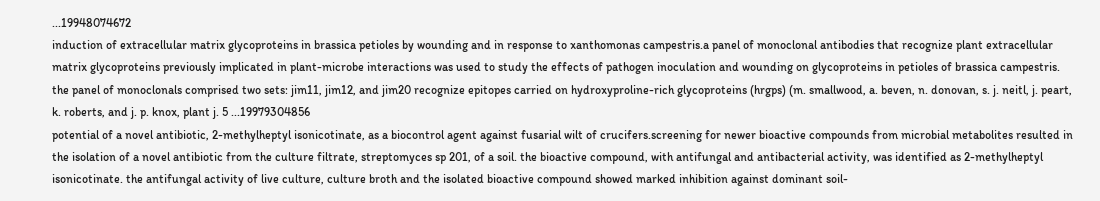...19948074672
induction of extracellular matrix glycoproteins in brassica petioles by wounding and in response to xanthomonas campestris.a panel of monoclonal antibodies that recognize plant extracellular matrix glycoproteins previously implicated in plant-microbe interactions was used to study the effects of pathogen inoculation and wounding on glycoproteins in petioles of brassica campestris. the panel of monoclonals comprised two sets: jim11, jim12, and jim20 recognize epitopes carried on hydroxyproline-rich glycoproteins (hrgps) (m. smallwood, a. beven, n. donovan, s. j. neitl, j. peart, k. roberts, and j. p. knox, plant j. 5 ...19979304856
potential of a novel antibiotic, 2-methylheptyl isonicotinate, as a biocontrol agent against fusarial wilt of crucifers.screening for newer bioactive compounds from microbial metabolites resulted in the isolation of a novel antibiotic from the culture filtrate, streptomyces sp 201, of a soil. the bioactive compound, with antifungal and antibacterial activity, was identified as 2-methylheptyl isonicotinate. the antifungal activity of live culture, culture broth and the isolated bioactive compound showed marked inhibition against dominant soil-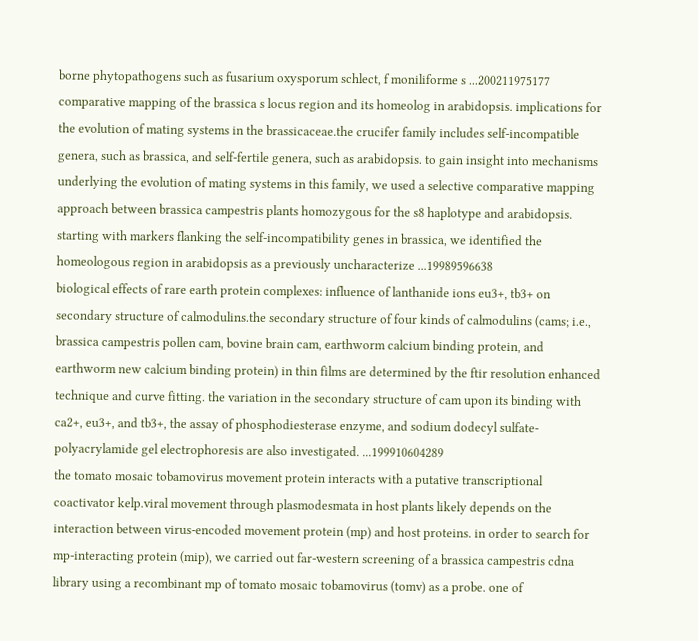borne phytopathogens such as fusarium oxysporum schlect, f moniliforme s ...200211975177
comparative mapping of the brassica s locus region and its homeolog in arabidopsis. implications for the evolution of mating systems in the brassicaceae.the crucifer family includes self-incompatible genera, such as brassica, and self-fertile genera, such as arabidopsis. to gain insight into mechanisms underlying the evolution of mating systems in this family, we used a selective comparative mapping approach between brassica campestris plants homozygous for the s8 haplotype and arabidopsis. starting with markers flanking the self-incompatibility genes in brassica, we identified the homeologous region in arabidopsis as a previously uncharacterize ...19989596638
biological effects of rare earth protein complexes: influence of lanthanide ions eu3+, tb3+ on secondary structure of calmodulins.the secondary structure of four kinds of calmodulins (cams; i.e., brassica campestris pollen cam, bovine brain cam, earthworm calcium binding protein, and earthworm new calcium binding protein) in thin films are determined by the ftir resolution enhanced technique and curve fitting. the variation in the secondary structure of cam upon its binding with ca2+, eu3+, and tb3+, the assay of phosphodiesterase enzyme, and sodium dodecyl sulfate-polyacrylamide gel electrophoresis are also investigated. ...199910604289
the tomato mosaic tobamovirus movement protein interacts with a putative transcriptional coactivator kelp.viral movement through plasmodesmata in host plants likely depends on the interaction between virus-encoded movement protein (mp) and host proteins. in order to search for mp-interacting protein (mip), we carried out far-western screening of a brassica campestris cdna library using a recombinant mp of tomato mosaic tobamovirus (tomv) as a probe. one of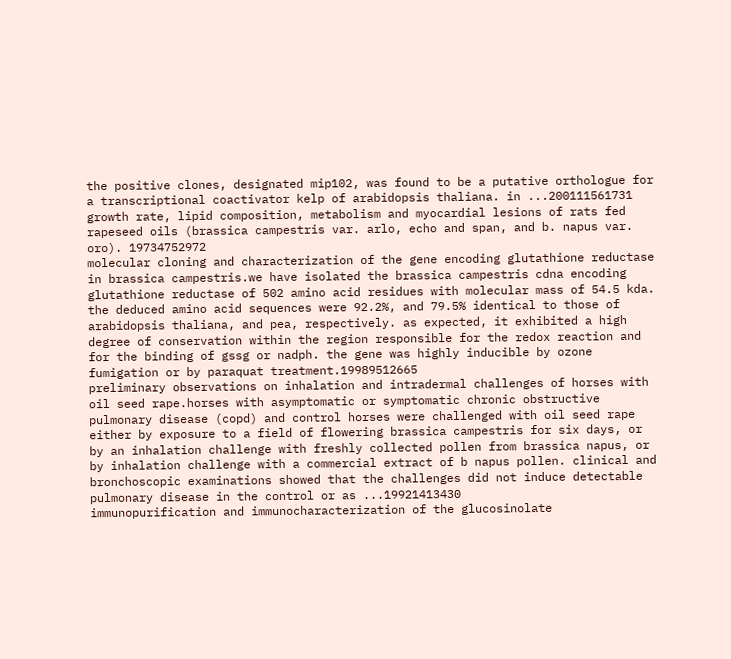the positive clones, designated mip102, was found to be a putative orthologue for a transcriptional coactivator kelp of arabidopsis thaliana. in ...200111561731
growth rate, lipid composition, metabolism and myocardial lesions of rats fed rapeseed oils (brassica campestris var. arlo, echo and span, and b. napus var. oro). 19734752972
molecular cloning and characterization of the gene encoding glutathione reductase in brassica campestris.we have isolated the brassica campestris cdna encoding glutathione reductase of 502 amino acid residues with molecular mass of 54.5 kda. the deduced amino acid sequences were 92.2%, and 79.5% identical to those of arabidopsis thaliana, and pea, respectively. as expected, it exhibited a high degree of conservation within the region responsible for the redox reaction and for the binding of gssg or nadph. the gene was highly inducible by ozone fumigation or by paraquat treatment.19989512665
preliminary observations on inhalation and intradermal challenges of horses with oil seed rape.horses with asymptomatic or symptomatic chronic obstructive pulmonary disease (copd) and control horses were challenged with oil seed rape either by exposure to a field of flowering brassica campestris for six days, or by an inhalation challenge with freshly collected pollen from brassica napus, or by inhalation challenge with a commercial extract of b napus pollen. clinical and bronchoscopic examinations showed that the challenges did not induce detectable pulmonary disease in the control or as ...19921413430
immunopurification and immunocharacterization of the glucosinolate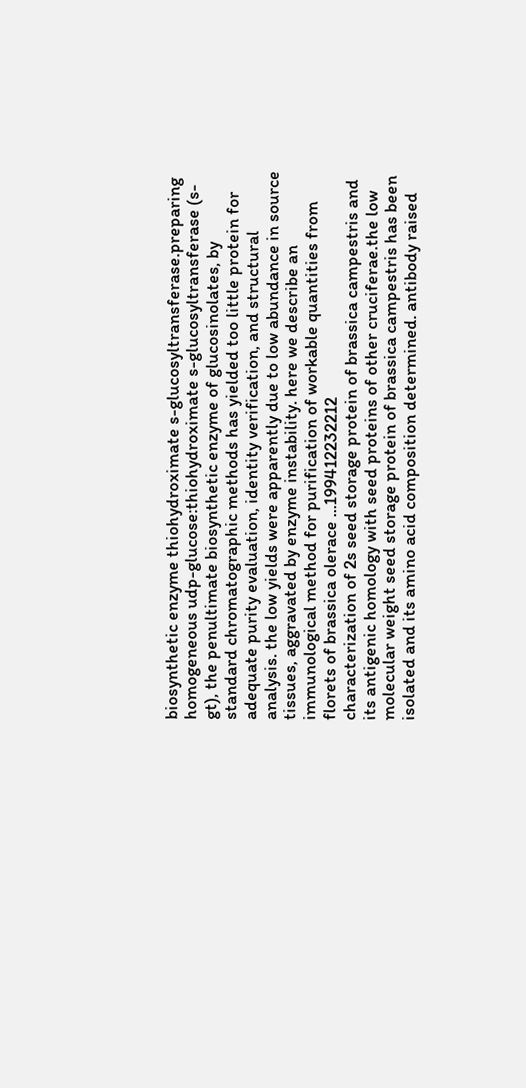biosynthetic enzyme thiohydroximate s-glucosyltransferase.preparing homogeneous udp-glucose:thiohydroximate s-glucosyltransferase (s-gt), the penultimate biosynthetic enzyme of glucosinolates, by standard chromatographic methods has yielded too little protein for adequate purity evaluation, identity verification, and structural analysis. the low yields were apparently due to low abundance in source tissues, aggravated by enzyme instability. here we describe an immunological method for purification of workable quantities from florets of brassica olerace ...199412232212
characterization of 2s seed storage protein of brassica campestris and its antigenic homology with seed proteins of other cruciferae.the low molecular weight seed storage protein of brassica campestris has been isolated and its amino acid composition determined. antibody raised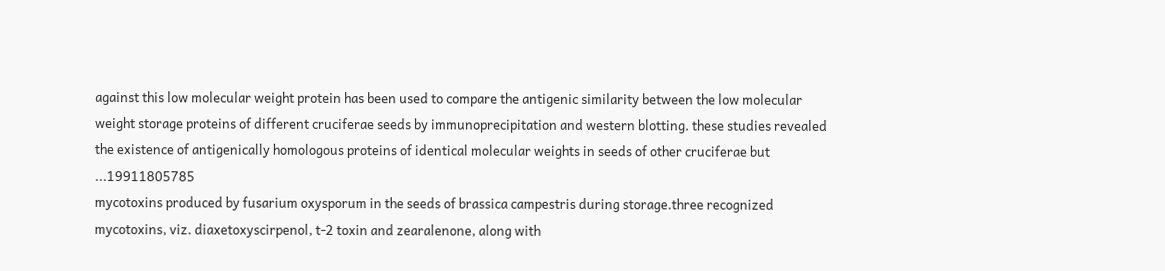against this low molecular weight protein has been used to compare the antigenic similarity between the low molecular weight storage proteins of different cruciferae seeds by immunoprecipitation and western blotting. these studies revealed the existence of antigenically homologous proteins of identical molecular weights in seeds of other cruciferae but ...19911805785
mycotoxins produced by fusarium oxysporum in the seeds of brassica campestris during storage.three recognized mycotoxins, viz. diaxetoxyscirpenol, t-2 toxin and zearalenone, along with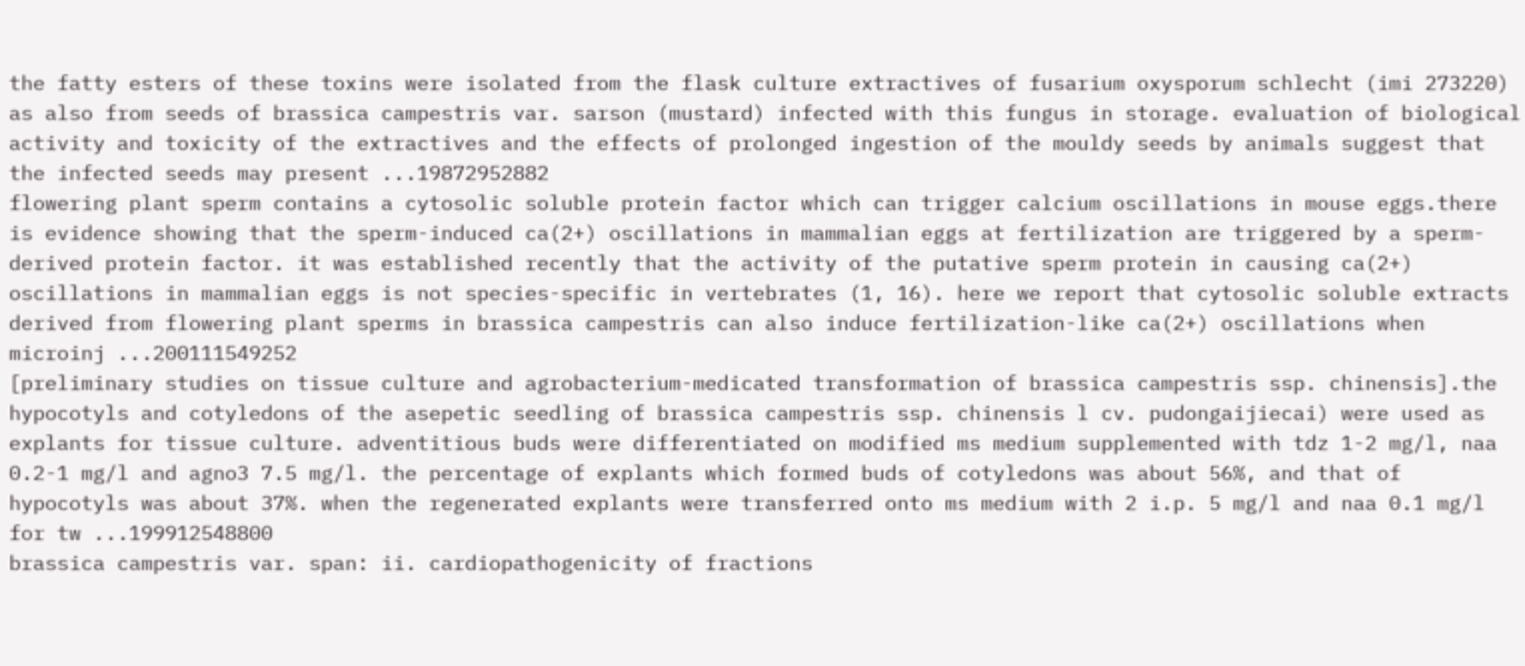the fatty esters of these toxins were isolated from the flask culture extractives of fusarium oxysporum schlecht (imi 273220) as also from seeds of brassica campestris var. sarson (mustard) infected with this fungus in storage. evaluation of biological activity and toxicity of the extractives and the effects of prolonged ingestion of the mouldy seeds by animals suggest that the infected seeds may present ...19872952882
flowering plant sperm contains a cytosolic soluble protein factor which can trigger calcium oscillations in mouse eggs.there is evidence showing that the sperm-induced ca(2+) oscillations in mammalian eggs at fertilization are triggered by a sperm-derived protein factor. it was established recently that the activity of the putative sperm protein in causing ca(2+) oscillations in mammalian eggs is not species-specific in vertebrates (1, 16). here we report that cytosolic soluble extracts derived from flowering plant sperms in brassica campestris can also induce fertilization-like ca(2+) oscillations when microinj ...200111549252
[preliminary studies on tissue culture and agrobacterium-medicated transformation of brassica campestris ssp. chinensis].the hypocotyls and cotyledons of the asepetic seedling of brassica campestris ssp. chinensis l cv. pudongaijiecai) were used as explants for tissue culture. adventitious buds were differentiated on modified ms medium supplemented with tdz 1-2 mg/l, naa 0.2-1 mg/l and agno3 7.5 mg/l. the percentage of explants which formed buds of cotyledons was about 56%, and that of hypocotyls was about 37%. when the regenerated explants were transferred onto ms medium with 2 i.p. 5 mg/l and naa 0.1 mg/l for tw ...199912548800
brassica campestris var. span: ii. cardiopathogenicity of fractions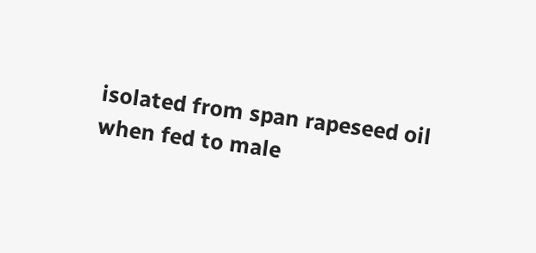isolated from span rapeseed oil when fed to male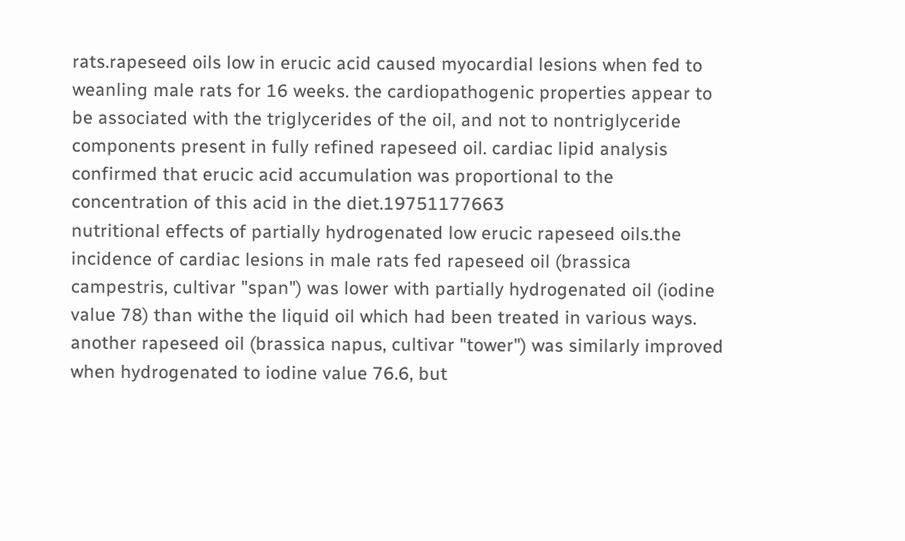rats.rapeseed oils low in erucic acid caused myocardial lesions when fed to weanling male rats for 16 weeks. the cardiopathogenic properties appear to be associated with the triglycerides of the oil, and not to nontriglyceride components present in fully refined rapeseed oil. cardiac lipid analysis confirmed that erucic acid accumulation was proportional to the concentration of this acid in the diet.19751177663
nutritional effects of partially hydrogenated low erucic rapeseed oils.the incidence of cardiac lesions in male rats fed rapeseed oil (brassica campestris, cultivar "span") was lower with partially hydrogenated oil (iodine value 78) than withe the liquid oil which had been treated in various ways. another rapeseed oil (brassica napus, cultivar "tower") was similarly improved when hydrogenated to iodine value 76.6, but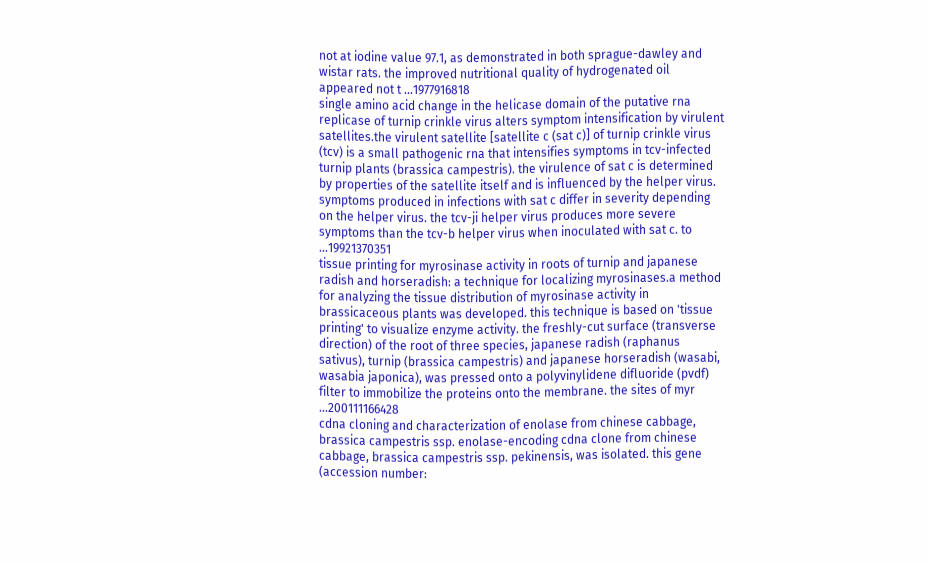not at iodine value 97.1, as demonstrated in both sprague-dawley and wistar rats. the improved nutritional quality of hydrogenated oil appeared not t ...1977916818
single amino acid change in the helicase domain of the putative rna replicase of turnip crinkle virus alters symptom intensification by virulent satellites.the virulent satellite [satellite c (sat c)] of turnip crinkle virus (tcv) is a small pathogenic rna that intensifies symptoms in tcv-infected turnip plants (brassica campestris). the virulence of sat c is determined by properties of the satellite itself and is influenced by the helper virus. symptoms produced in infections with sat c differ in severity depending on the helper virus. the tcv-ji helper virus produces more severe symptoms than the tcv-b helper virus when inoculated with sat c. to ...19921370351
tissue printing for myrosinase activity in roots of turnip and japanese radish and horseradish: a technique for localizing myrosinases.a method for analyzing the tissue distribution of myrosinase activity in brassicaceous plants was developed. this technique is based on 'tissue printing' to visualize enzyme activity. the freshly-cut surface (transverse direction) of the root of three species, japanese radish (raphanus sativus), turnip (brassica campestris) and japanese horseradish (wasabi, wasabia japonica), was pressed onto a polyvinylidene difluoride (pvdf) filter to immobilize the proteins onto the membrane. the sites of myr ...200111166428
cdna cloning and characterization of enolase from chinese cabbage, brassica campestris ssp. enolase-encoding cdna clone from chinese cabbage, brassica campestris ssp. pekinensis, was isolated. this gene (accession number: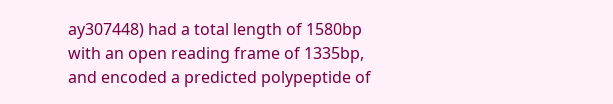ay307448) had a total length of 1580bp with an open reading frame of 1335bp, and encoded a predicted polypeptide of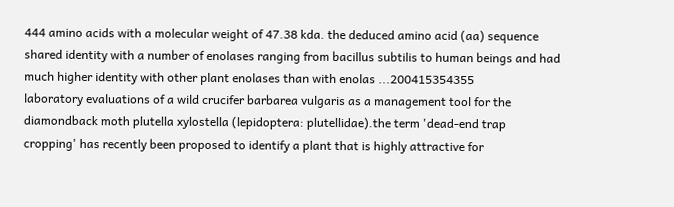444 amino acids with a molecular weight of 47.38 kda. the deduced amino acid (aa) sequence shared identity with a number of enolases ranging from bacillus subtilis to human beings and had much higher identity with other plant enolases than with enolas ...200415354355
laboratory evaluations of a wild crucifer barbarea vulgaris as a management tool for the diamondback moth plutella xylostella (lepidoptera: plutellidae).the term 'dead-end trap cropping' has recently been proposed to identify a plant that is highly attractive for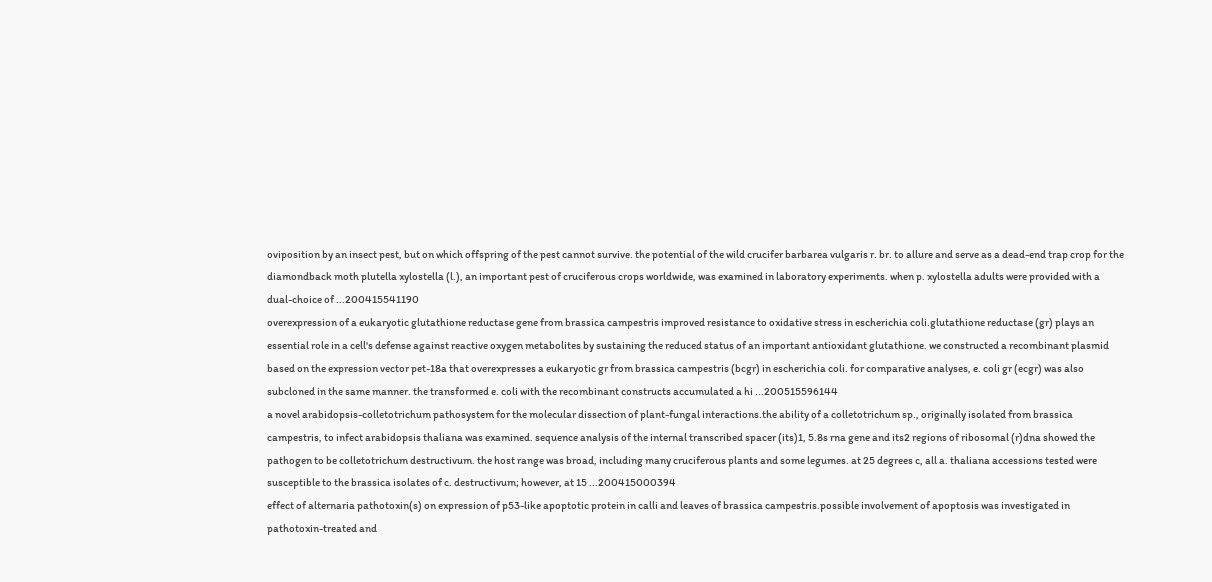oviposition by an insect pest, but on which offspring of the pest cannot survive. the potential of the wild crucifer barbarea vulgaris r. br. to allure and serve as a dead-end trap crop for the diamondback moth plutella xylostella (l.), an important pest of cruciferous crops worldwide, was examined in laboratory experiments. when p. xylostella adults were provided with a dual-choice of ...200415541190
overexpression of a eukaryotic glutathione reductase gene from brassica campestris improved resistance to oxidative stress in escherichia coli.glutathione reductase (gr) plays an essential role in a cell's defense against reactive oxygen metabolites by sustaining the reduced status of an important antioxidant glutathione. we constructed a recombinant plasmid based on the expression vector pet-18a that overexpresses a eukaryotic gr from brassica campestris (bcgr) in escherichia coli. for comparative analyses, e. coli gr (ecgr) was also subcloned in the same manner. the transformed e. coli with the recombinant constructs accumulated a hi ...200515596144
a novel arabidopsis-colletotrichum pathosystem for the molecular dissection of plant-fungal interactions.the ability of a colletotrichum sp., originally isolated from brassica campestris, to infect arabidopsis thaliana was examined. sequence analysis of the internal transcribed spacer (its)1, 5.8s rna gene and its2 regions of ribosomal (r)dna showed the pathogen to be colletotrichum destructivum. the host range was broad, including many cruciferous plants and some legumes. at 25 degrees c, all a. thaliana accessions tested were susceptible to the brassica isolates of c. destructivum; however, at 15 ...200415000394
effect of alternaria pathotoxin(s) on expression of p53-like apoptotic protein in calli and leaves of brassica campestris.possible involvement of apoptosis was investigated in pathotoxin-treated and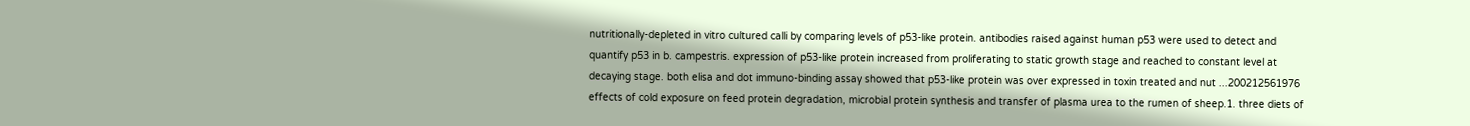nutritionally-depleted in vitro cultured calli by comparing levels of p53-like protein. antibodies raised against human p53 were used to detect and quantify p53 in b. campestris. expression of p53-like protein increased from proliferating to static growth stage and reached to constant level at decaying stage. both elisa and dot immuno-binding assay showed that p53-like protein was over expressed in toxin treated and nut ...200212561976
effects of cold exposure on feed protein degradation, microbial protein synthesis and transfer of plasma urea to the rumen of sheep.1. three diets of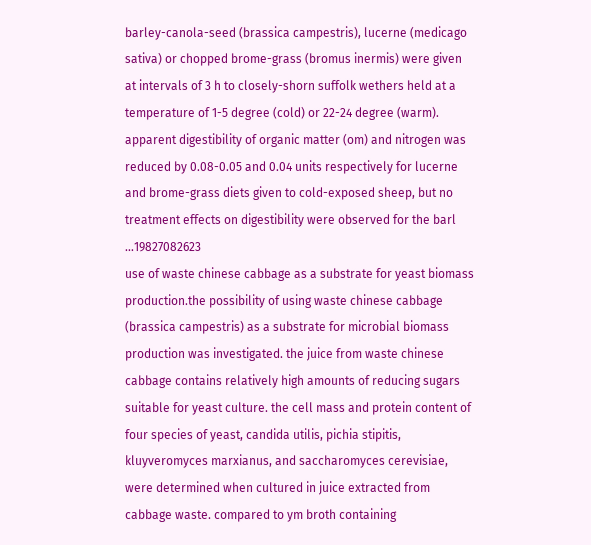barley-canola-seed (brassica campestris), lucerne (medicago sativa) or chopped brome-grass (bromus inermis) were given at intervals of 3 h to closely-shorn suffolk wethers held at a temperature of 1-5 degree (cold) or 22-24 degree (warm). apparent digestibility of organic matter (om) and nitrogen was reduced by 0.08-0.05 and 0.04 units respectively for lucerne and brome-grass diets given to cold-exposed sheep, but no treatment effects on digestibility were observed for the barl ...19827082623
use of waste chinese cabbage as a substrate for yeast biomass production.the possibility of using waste chinese cabbage (brassica campestris) as a substrate for microbial biomass production was investigated. the juice from waste chinese cabbage contains relatively high amounts of reducing sugars suitable for yeast culture. the cell mass and protein content of four species of yeast, candida utilis, pichia stipitis, kluyveromyces marxianus, and saccharomyces cerevisiae, were determined when cultured in juice extracted from cabbage waste. compared to ym broth containing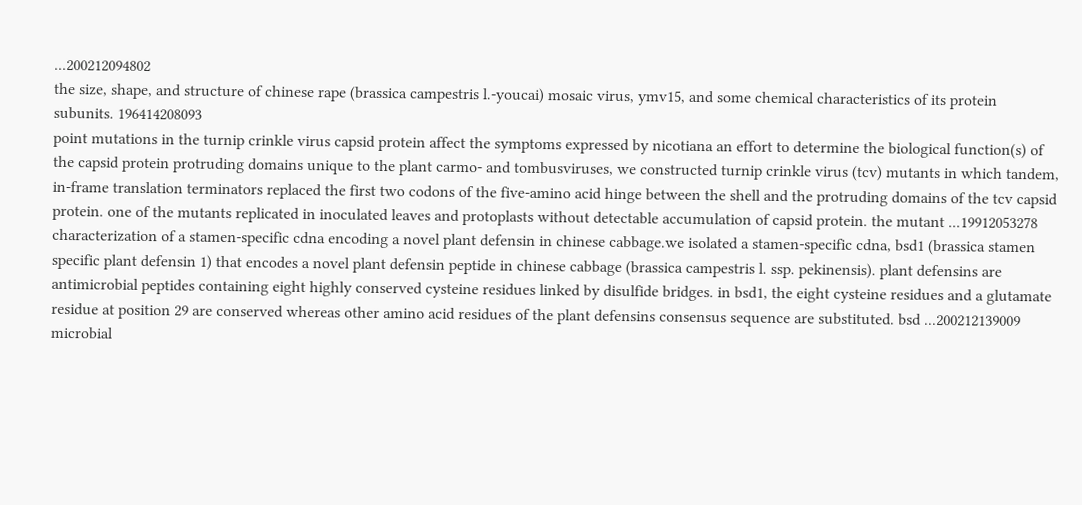...200212094802
the size, shape, and structure of chinese rape (brassica campestris l.-youcai) mosaic virus, ymv15, and some chemical characteristics of its protein subunits. 196414208093
point mutations in the turnip crinkle virus capsid protein affect the symptoms expressed by nicotiana an effort to determine the biological function(s) of the capsid protein protruding domains unique to the plant carmo- and tombusviruses, we constructed turnip crinkle virus (tcv) mutants in which tandem, in-frame translation terminators replaced the first two codons of the five-amino acid hinge between the shell and the protruding domains of the tcv capsid protein. one of the mutants replicated in inoculated leaves and protoplasts without detectable accumulation of capsid protein. the mutant ...19912053278
characterization of a stamen-specific cdna encoding a novel plant defensin in chinese cabbage.we isolated a stamen-specific cdna, bsd1 (brassica stamen specific plant defensin 1) that encodes a novel plant defensin peptide in chinese cabbage (brassica campestris l. ssp. pekinensis). plant defensins are antimicrobial peptides containing eight highly conserved cysteine residues linked by disulfide bridges. in bsd1, the eight cysteine residues and a glutamate residue at position 29 are conserved whereas other amino acid residues of the plant defensins consensus sequence are substituted. bsd ...200212139009
microbial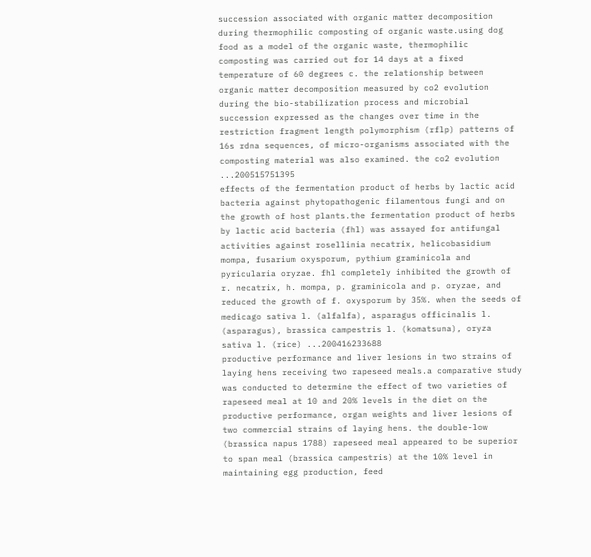succession associated with organic matter decomposition during thermophilic composting of organic waste.using dog food as a model of the organic waste, thermophilic composting was carried out for 14 days at a fixed temperature of 60 degrees c. the relationship between organic matter decomposition measured by co2 evolution during the bio-stabilization process and microbial succession expressed as the changes over time in the restriction fragment length polymorphism (rflp) patterns of 16s rdna sequences, of micro-organisms associated with the composting material was also examined. the co2 evolution ...200515751395
effects of the fermentation product of herbs by lactic acid bacteria against phytopathogenic filamentous fungi and on the growth of host plants.the fermentation product of herbs by lactic acid bacteria (fhl) was assayed for antifungal activities against rosellinia necatrix, helicobasidium mompa, fusarium oxysporum, pythium graminicola and pyricularia oryzae. fhl completely inhibited the growth of r. necatrix, h. mompa, p. graminicola and p. oryzae, and reduced the growth of f. oxysporum by 35%. when the seeds of medicago sativa l. (alfalfa), asparagus officinalis l. (asparagus), brassica campestris l. (komatsuna), oryza sativa l. (rice) ...200416233688
productive performance and liver lesions in two strains of laying hens receiving two rapeseed meals.a comparative study was conducted to determine the effect of two varieties of rapeseed meal at 10 and 20% levels in the diet on the productive performance, organ weights and liver lesions of two commercial strains of laying hens. the double-low (brassica napus 1788) rapeseed meal appeared to be superior to span meal (brassica campestris) at the 10% level in maintaining egg production, feed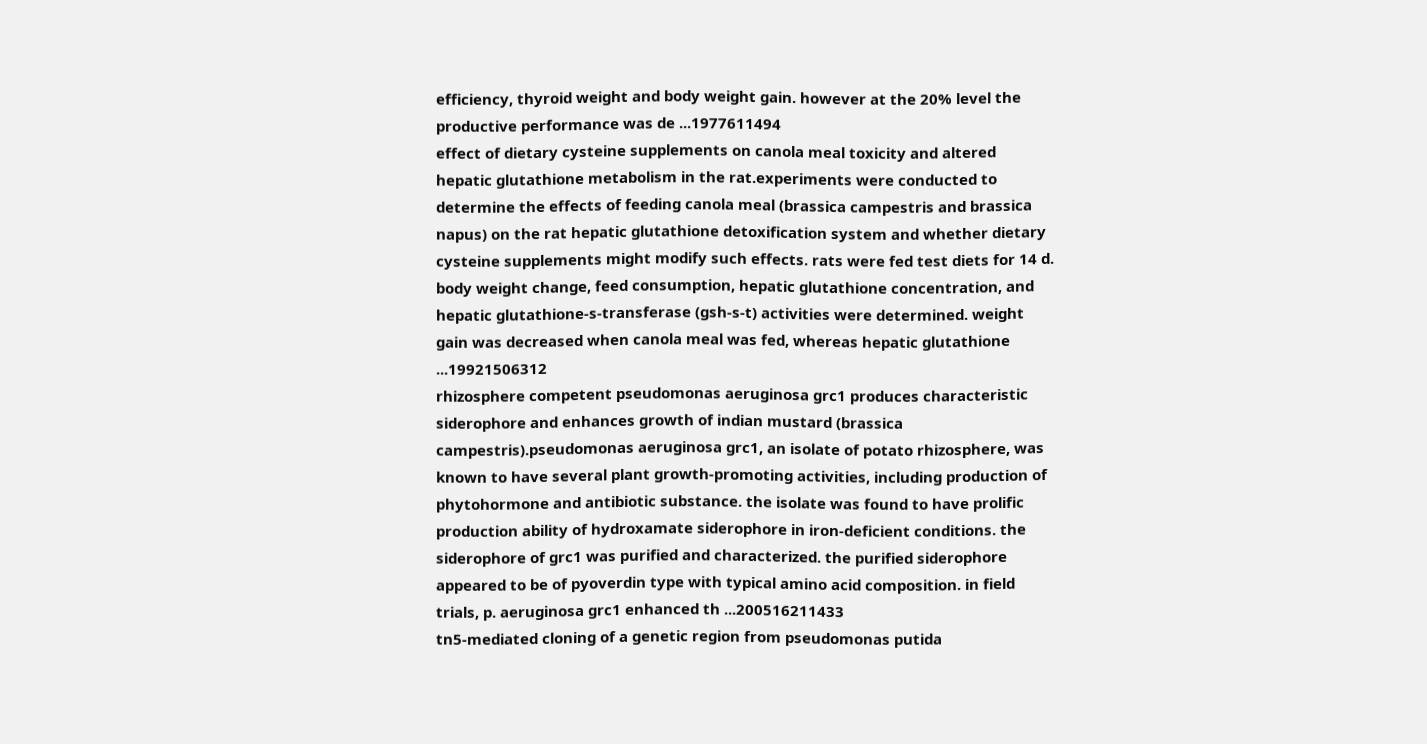efficiency, thyroid weight and body weight gain. however at the 20% level the productive performance was de ...1977611494
effect of dietary cysteine supplements on canola meal toxicity and altered hepatic glutathione metabolism in the rat.experiments were conducted to determine the effects of feeding canola meal (brassica campestris and brassica napus) on the rat hepatic glutathione detoxification system and whether dietary cysteine supplements might modify such effects. rats were fed test diets for 14 d. body weight change, feed consumption, hepatic glutathione concentration, and hepatic glutathione-s-transferase (gsh-s-t) activities were determined. weight gain was decreased when canola meal was fed, whereas hepatic glutathione ...19921506312
rhizosphere competent pseudomonas aeruginosa grc1 produces characteristic siderophore and enhances growth of indian mustard (brassica campestris).pseudomonas aeruginosa grc1, an isolate of potato rhizosphere, was known to have several plant growth-promoting activities, including production of phytohormone and antibiotic substance. the isolate was found to have prolific production ability of hydroxamate siderophore in iron-deficient conditions. the siderophore of grc1 was purified and characterized. the purified siderophore appeared to be of pyoverdin type with typical amino acid composition. in field trials, p. aeruginosa grc1 enhanced th ...200516211433
tn5-mediated cloning of a genetic region from pseudomonas putida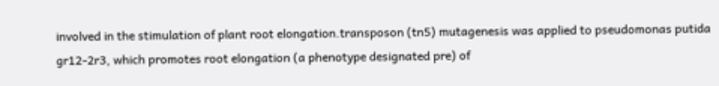involved in the stimulation of plant root elongation.transposon (tn5) mutagenesis was applied to pseudomonas putida gr12-2r3, which promotes root elongation (a phenotype designated pre) of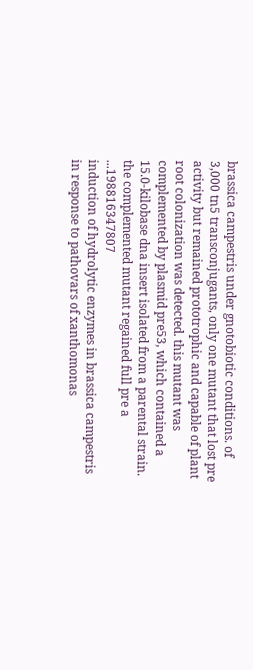brassica campestris under gnotobiotic conditions. of 3,000 tn5 transconjugants, only one mutant that lost pre activity but remained prototrophic and capable of plant root colonization was detected. this mutant was complemented by plasmid pre53, which contained a 15.0-kilobase dna insert isolated from a parental strain. the complemented mutant regained full pre a ...198816347807
induction of hydrolytic enzymes in brassica campestris in response to pathovars of xanthomonas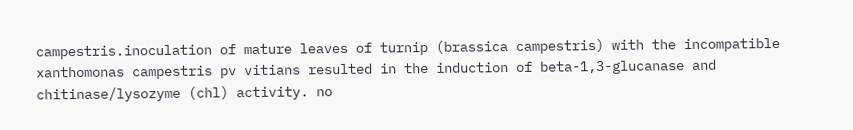campestris.inoculation of mature leaves of turnip (brassica campestris) with the incompatible xanthomonas campestris pv vitians resulted in the induction of beta-1,3-glucanase and chitinase/lysozyme (chl) activity. no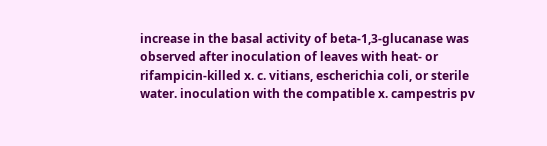increase in the basal activity of beta-1,3-glucanase was observed after inoculation of leaves with heat- or rifampicin-killed x. c. vitians, escherichia coli, or sterile water. inoculation with the compatible x. campestris pv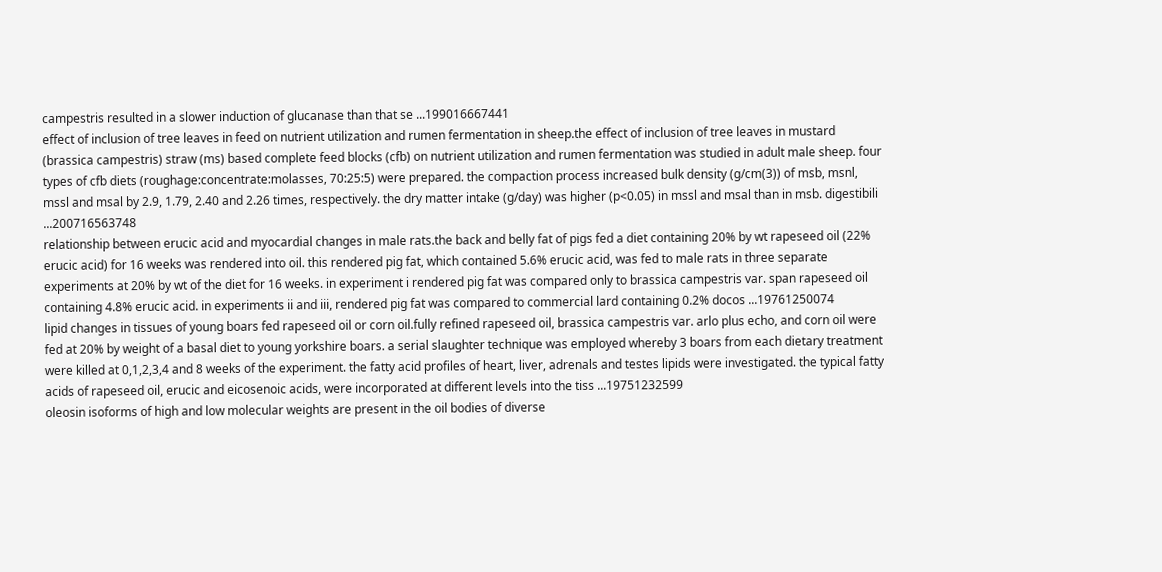campestris resulted in a slower induction of glucanase than that se ...199016667441
effect of inclusion of tree leaves in feed on nutrient utilization and rumen fermentation in sheep.the effect of inclusion of tree leaves in mustard (brassica campestris) straw (ms) based complete feed blocks (cfb) on nutrient utilization and rumen fermentation was studied in adult male sheep. four types of cfb diets (roughage:concentrate:molasses, 70:25:5) were prepared. the compaction process increased bulk density (g/cm(3)) of msb, msnl, mssl and msal by 2.9, 1.79, 2.40 and 2.26 times, respectively. the dry matter intake (g/day) was higher (p<0.05) in mssl and msal than in msb. digestibili ...200716563748
relationship between erucic acid and myocardial changes in male rats.the back and belly fat of pigs fed a diet containing 20% by wt rapeseed oil (22% erucic acid) for 16 weeks was rendered into oil. this rendered pig fat, which contained 5.6% erucic acid, was fed to male rats in three separate experiments at 20% by wt of the diet for 16 weeks. in experiment i rendered pig fat was compared only to brassica campestris var. span rapeseed oil containing 4.8% erucic acid. in experiments ii and iii, rendered pig fat was compared to commercial lard containing 0.2% docos ...19761250074
lipid changes in tissues of young boars fed rapeseed oil or corn oil.fully refined rapeseed oil, brassica campestris var. arlo plus echo, and corn oil were fed at 20% by weight of a basal diet to young yorkshire boars. a serial slaughter technique was employed whereby 3 boars from each dietary treatment were killed at 0,1,2,3,4 and 8 weeks of the experiment. the fatty acid profiles of heart, liver, adrenals and testes lipids were investigated. the typical fatty acids of rapeseed oil, erucic and eicosenoic acids, were incorporated at different levels into the tiss ...19751232599
oleosin isoforms of high and low molecular weights are present in the oil bodies of diverse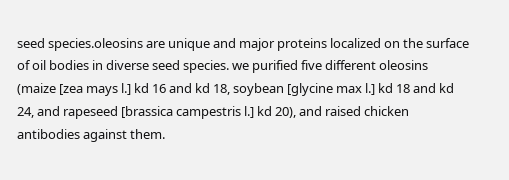seed species.oleosins are unique and major proteins localized on the surface of oil bodies in diverse seed species. we purified five different oleosins (maize [zea mays l.] kd 16 and kd 18, soybean [glycine max l.] kd 18 and kd 24, and rapeseed [brassica campestris l.] kd 20), and raised chicken antibodies against them.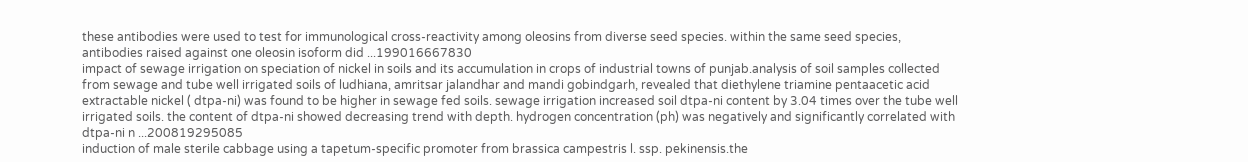these antibodies were used to test for immunological cross-reactivity among oleosins from diverse seed species. within the same seed species, antibodies raised against one oleosin isoform did ...199016667830
impact of sewage irrigation on speciation of nickel in soils and its accumulation in crops of industrial towns of punjab.analysis of soil samples collected from sewage and tube well irrigated soils of ludhiana, amritsar jalandhar and mandi gobindgarh, revealed that diethylene triamine pentaacetic acid extractable nickel ( dtpa-ni) was found to be higher in sewage fed soils. sewage irrigation increased soil dtpa-ni content by 3.04 times over the tube well irrigated soils. the content of dtpa-ni showed decreasing trend with depth. hydrogen concentration (ph) was negatively and significantly correlated with dtpa-ni n ...200819295085
induction of male sterile cabbage using a tapetum-specific promoter from brassica campestris l. ssp. pekinensis.the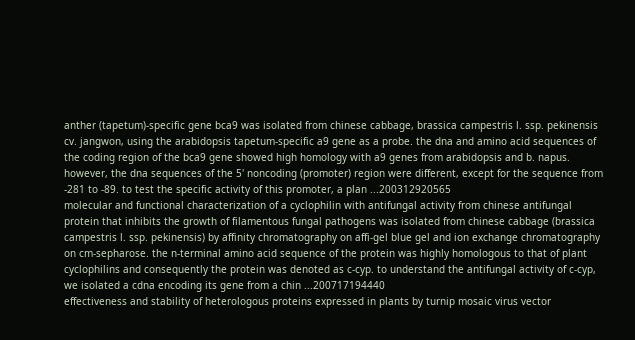anther (tapetum)-specific gene bca9 was isolated from chinese cabbage, brassica campestris l. ssp. pekinensis cv. jangwon, using the arabidopsis tapetum-specific a9 gene as a probe. the dna and amino acid sequences of the coding region of the bca9 gene showed high homology with a9 genes from arabidopsis and b. napus. however, the dna sequences of the 5' noncoding (promoter) region were different, except for the sequence from -281 to -89. to test the specific activity of this promoter, a plan ...200312920565
molecular and functional characterization of a cyclophilin with antifungal activity from chinese antifungal protein that inhibits the growth of filamentous fungal pathogens was isolated from chinese cabbage (brassica campestris l. ssp. pekinensis) by affinity chromatography on affi-gel blue gel and ion exchange chromatography on cm-sepharose. the n-terminal amino acid sequence of the protein was highly homologous to that of plant cyclophilins and consequently the protein was denoted as c-cyp. to understand the antifungal activity of c-cyp, we isolated a cdna encoding its gene from a chin ...200717194440
effectiveness and stability of heterologous proteins expressed in plants by turnip mosaic virus vector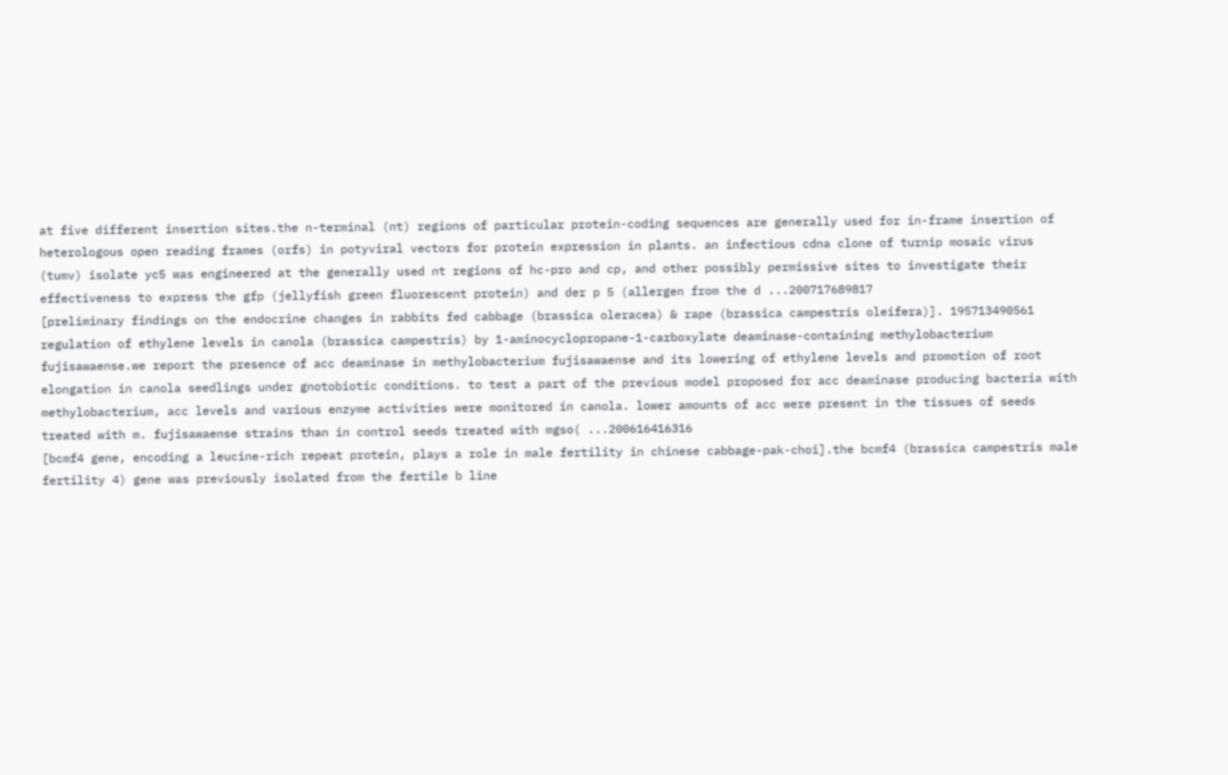at five different insertion sites.the n-terminal (nt) regions of particular protein-coding sequences are generally used for in-frame insertion of heterologous open reading frames (orfs) in potyviral vectors for protein expression in plants. an infectious cdna clone of turnip mosaic virus (tumv) isolate yc5 was engineered at the generally used nt regions of hc-pro and cp, and other possibly permissive sites to investigate their effectiveness to express the gfp (jellyfish green fluorescent protein) and der p 5 (allergen from the d ...200717689817
[preliminary findings on the endocrine changes in rabbits fed cabbage (brassica oleracea) & rape (brassica campestris oleifera)]. 195713490561
regulation of ethylene levels in canola (brassica campestris) by 1-aminocyclopropane-1-carboxylate deaminase-containing methylobacterium fujisawaense.we report the presence of acc deaminase in methylobacterium fujisawaense and its lowering of ethylene levels and promotion of root elongation in canola seedlings under gnotobiotic conditions. to test a part of the previous model proposed for acc deaminase producing bacteria with methylobacterium, acc levels and various enzyme activities were monitored in canola. lower amounts of acc were present in the tissues of seeds treated with m. fujisawaense strains than in control seeds treated with mgso( ...200616416316
[bcmf4 gene, encoding a leucine-rich repeat protein, plays a role in male fertility in chinese cabbage-pak-choi].the bcmf4 (brassica campestris male fertility 4) gene was previously isolated from the fertile b line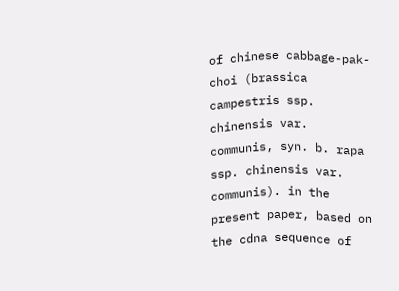of chinese cabbage-pak-choi (brassica campestris ssp. chinensis var. communis, syn. b. rapa ssp. chinensis var. communis). in the present paper, based on the cdna sequence of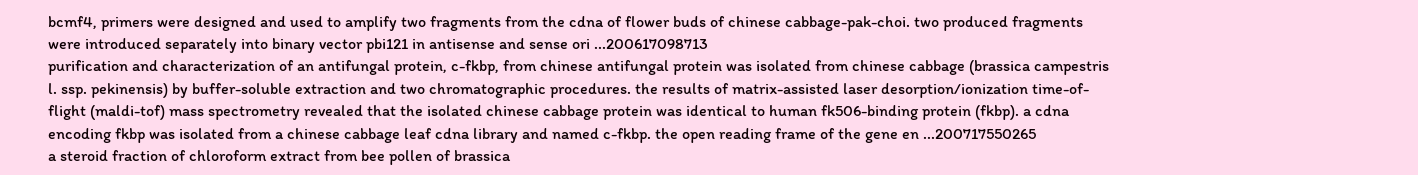bcmf4, primers were designed and used to amplify two fragments from the cdna of flower buds of chinese cabbage-pak-choi. two produced fragments were introduced separately into binary vector pbi121 in antisense and sense ori ...200617098713
purification and characterization of an antifungal protein, c-fkbp, from chinese antifungal protein was isolated from chinese cabbage (brassica campestris l. ssp. pekinensis) by buffer-soluble extraction and two chromatographic procedures. the results of matrix-assisted laser desorption/ionization time-of-flight (maldi-tof) mass spectrometry revealed that the isolated chinese cabbage protein was identical to human fk506-binding protein (fkbp). a cdna encoding fkbp was isolated from a chinese cabbage leaf cdna library and named c-fkbp. the open reading frame of the gene en ...200717550265
a steroid fraction of chloroform extract from bee pollen of brassica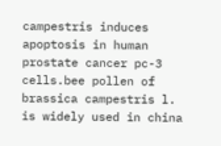campestris induces apoptosis in human prostate cancer pc-3 cells.bee pollen of brassica campestris l. is widely used in china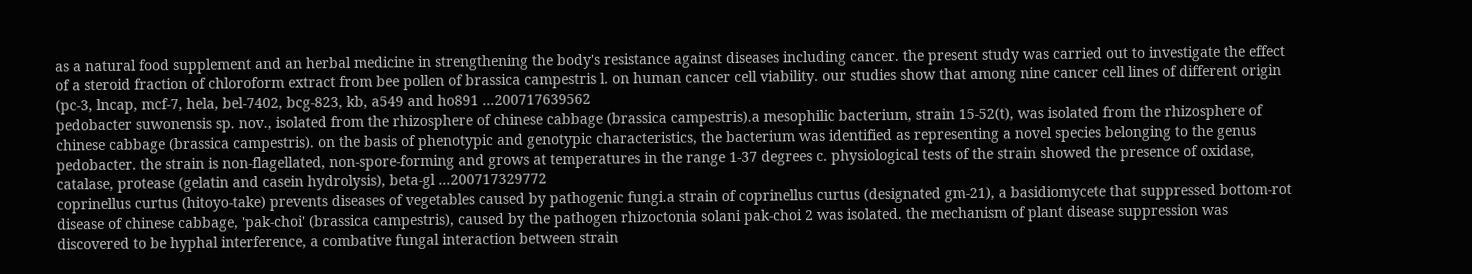as a natural food supplement and an herbal medicine in strengthening the body's resistance against diseases including cancer. the present study was carried out to investigate the effect of a steroid fraction of chloroform extract from bee pollen of brassica campestris l. on human cancer cell viability. our studies show that among nine cancer cell lines of different origin (pc-3, lncap, mcf-7, hela, bel-7402, bcg-823, kb, a549 and ho891 ...200717639562
pedobacter suwonensis sp. nov., isolated from the rhizosphere of chinese cabbage (brassica campestris).a mesophilic bacterium, strain 15-52(t), was isolated from the rhizosphere of chinese cabbage (brassica campestris). on the basis of phenotypic and genotypic characteristics, the bacterium was identified as representing a novel species belonging to the genus pedobacter. the strain is non-flagellated, non-spore-forming and grows at temperatures in the range 1-37 degrees c. physiological tests of the strain showed the presence of oxidase, catalase, protease (gelatin and casein hydrolysis), beta-gl ...200717329772
coprinellus curtus (hitoyo-take) prevents diseases of vegetables caused by pathogenic fungi.a strain of coprinellus curtus (designated gm-21), a basidiomycete that suppressed bottom-rot disease of chinese cabbage, 'pak-choi' (brassica campestris), caused by the pathogen rhizoctonia solani pak-choi 2 was isolated. the mechanism of plant disease suppression was discovered to be hyphal interference, a combative fungal interaction between strain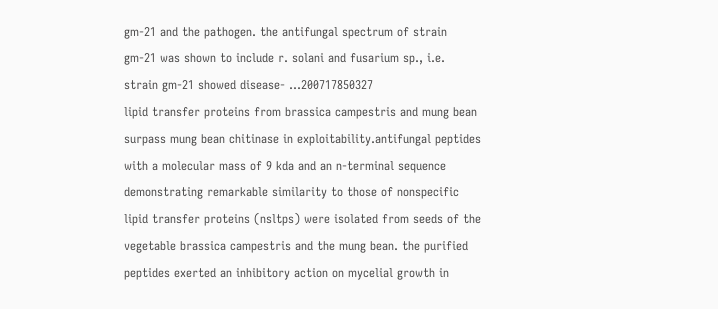gm-21 and the pathogen. the antifungal spectrum of strain gm-21 was shown to include r. solani and fusarium sp., i.e. strain gm-21 showed disease- ...200717850327
lipid transfer proteins from brassica campestris and mung bean surpass mung bean chitinase in exploitability.antifungal peptides with a molecular mass of 9 kda and an n-terminal sequence demonstrating remarkable similarity to those of nonspecific lipid transfer proteins (nsltps) were isolated from seeds of the vegetable brassica campestris and the mung bean. the purified peptides exerted an inhibitory action on mycelial growth in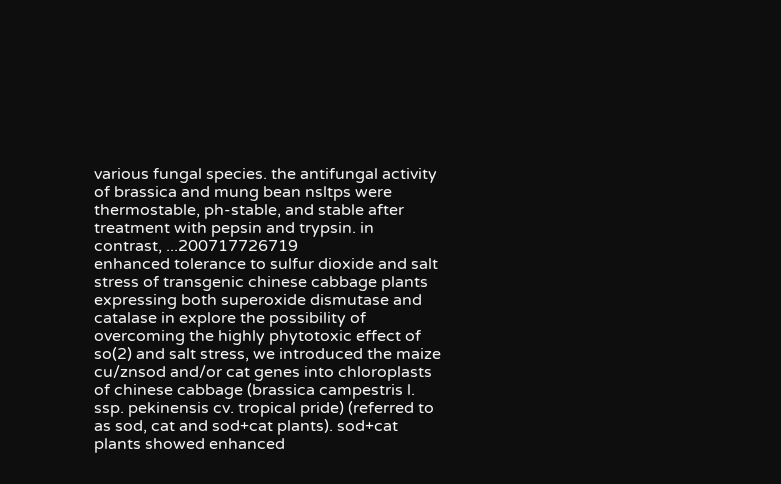various fungal species. the antifungal activity of brassica and mung bean nsltps were thermostable, ph-stable, and stable after treatment with pepsin and trypsin. in contrast, ...200717726719
enhanced tolerance to sulfur dioxide and salt stress of transgenic chinese cabbage plants expressing both superoxide dismutase and catalase in explore the possibility of overcoming the highly phytotoxic effect of so(2) and salt stress, we introduced the maize cu/znsod and/or cat genes into chloroplasts of chinese cabbage (brassica campestris l. ssp. pekinensis cv. tropical pride) (referred to as sod, cat and sod+cat plants). sod+cat plants showed enhanced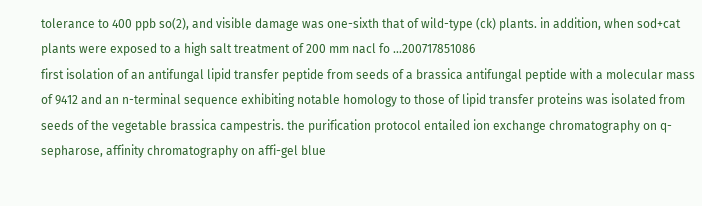tolerance to 400 ppb so(2), and visible damage was one-sixth that of wild-type (ck) plants. in addition, when sod+cat plants were exposed to a high salt treatment of 200 mm nacl fo ...200717851086
first isolation of an antifungal lipid transfer peptide from seeds of a brassica antifungal peptide with a molecular mass of 9412 and an n-terminal sequence exhibiting notable homology to those of lipid transfer proteins was isolated from seeds of the vegetable brassica campestris. the purification protocol entailed ion exchange chromatography on q-sepharose, affinity chromatography on affi-gel blue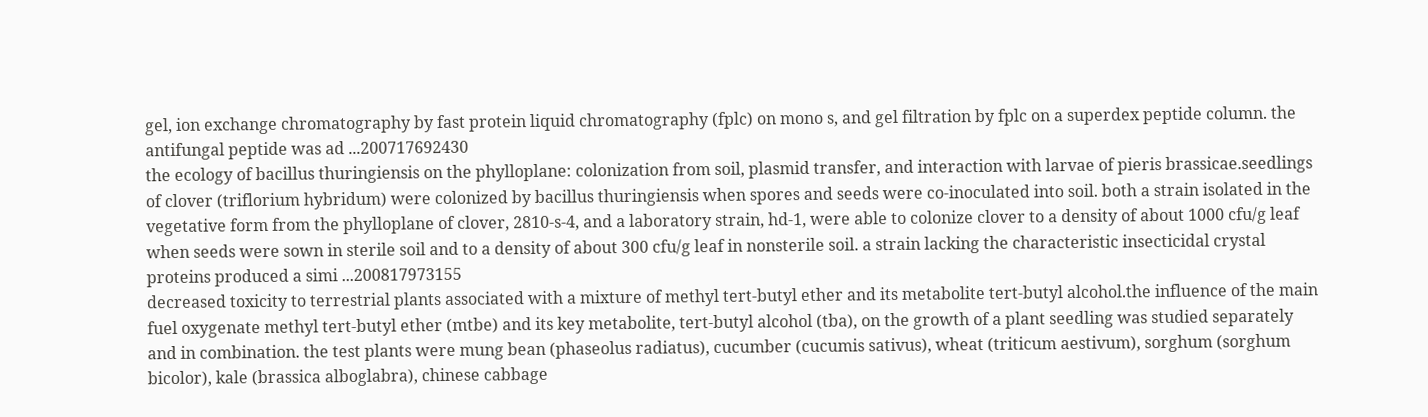gel, ion exchange chromatography by fast protein liquid chromatography (fplc) on mono s, and gel filtration by fplc on a superdex peptide column. the antifungal peptide was ad ...200717692430
the ecology of bacillus thuringiensis on the phylloplane: colonization from soil, plasmid transfer, and interaction with larvae of pieris brassicae.seedlings of clover (triflorium hybridum) were colonized by bacillus thuringiensis when spores and seeds were co-inoculated into soil. both a strain isolated in the vegetative form from the phylloplane of clover, 2810-s-4, and a laboratory strain, hd-1, were able to colonize clover to a density of about 1000 cfu/g leaf when seeds were sown in sterile soil and to a density of about 300 cfu/g leaf in nonsterile soil. a strain lacking the characteristic insecticidal crystal proteins produced a simi ...200817973155
decreased toxicity to terrestrial plants associated with a mixture of methyl tert-butyl ether and its metabolite tert-butyl alcohol.the influence of the main fuel oxygenate methyl tert-butyl ether (mtbe) and its key metabolite, tert-butyl alcohol (tba), on the growth of a plant seedling was studied separately and in combination. the test plants were mung bean (phaseolus radiatus), cucumber (cucumis sativus), wheat (triticum aestivum), sorghum (sorghum bicolor), kale (brassica alboglabra), chinese cabbage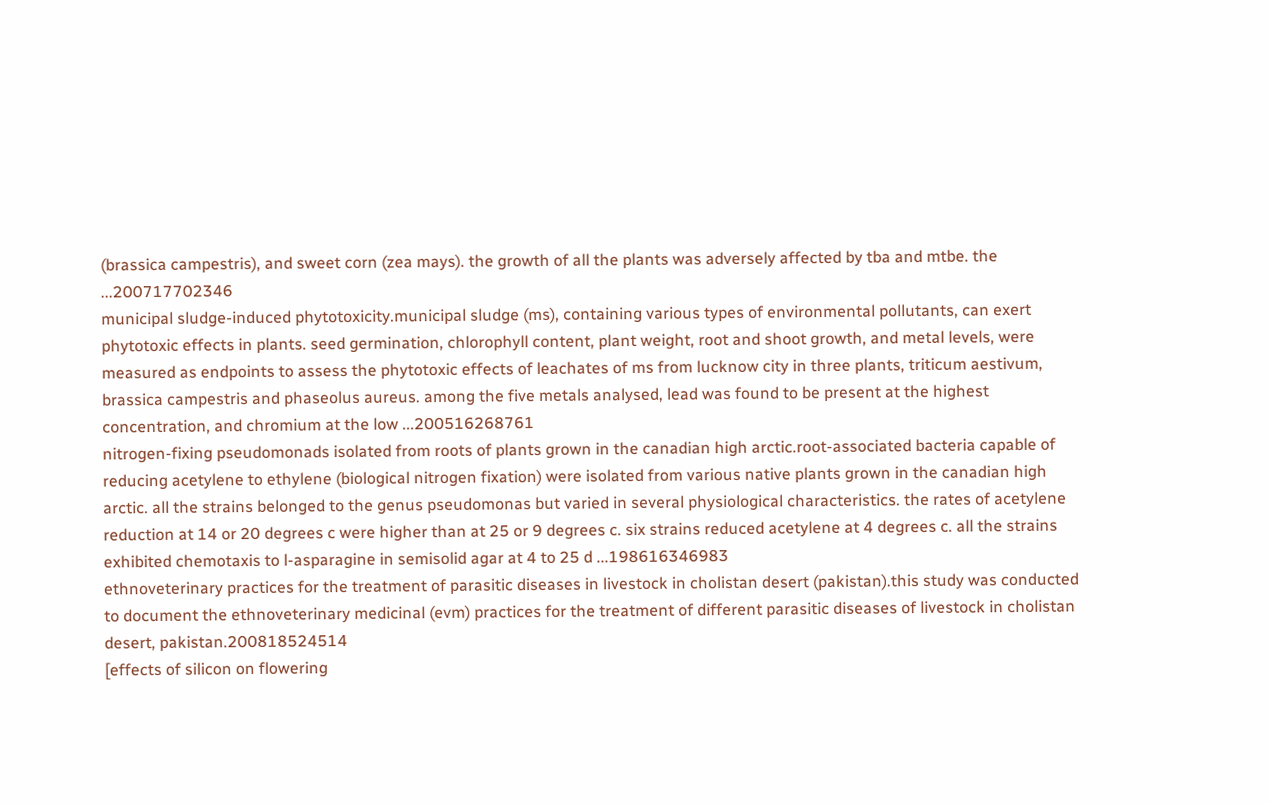(brassica campestris), and sweet corn (zea mays). the growth of all the plants was adversely affected by tba and mtbe. the ...200717702346
municipal sludge-induced phytotoxicity.municipal sludge (ms), containing various types of environmental pollutants, can exert phytotoxic effects in plants. seed germination, chlorophyll content, plant weight, root and shoot growth, and metal levels, were measured as endpoints to assess the phytotoxic effects of leachates of ms from lucknow city in three plants, triticum aestivum, brassica campestris and phaseolus aureus. among the five metals analysed, lead was found to be present at the highest concentration, and chromium at the low ...200516268761
nitrogen-fixing pseudomonads isolated from roots of plants grown in the canadian high arctic.root-associated bacteria capable of reducing acetylene to ethylene (biological nitrogen fixation) were isolated from various native plants grown in the canadian high arctic. all the strains belonged to the genus pseudomonas but varied in several physiological characteristics. the rates of acetylene reduction at 14 or 20 degrees c were higher than at 25 or 9 degrees c. six strains reduced acetylene at 4 degrees c. all the strains exhibited chemotaxis to l-asparagine in semisolid agar at 4 to 25 d ...198616346983
ethnoveterinary practices for the treatment of parasitic diseases in livestock in cholistan desert (pakistan).this study was conducted to document the ethnoveterinary medicinal (evm) practices for the treatment of different parasitic diseases of livestock in cholistan desert, pakistan.200818524514
[effects of silicon on flowering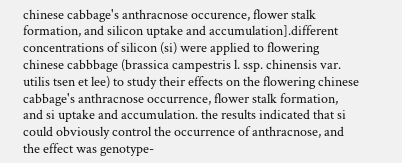chinese cabbage's anthracnose occurence, flower stalk formation, and silicon uptake and accumulation].different concentrations of silicon (si) were applied to flowering chinese cabbbage (brassica campestris l. ssp. chinensis var. utilis tsen et lee) to study their effects on the flowering chinese cabbage's anthracnose occurrence, flower stalk formation, and si uptake and accumulation. the results indicated that si could obviously control the occurrence of anthracnose, and the effect was genotype-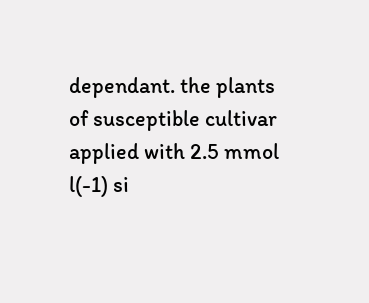dependant. the plants of susceptible cultivar applied with 2.5 mmol l(-1) si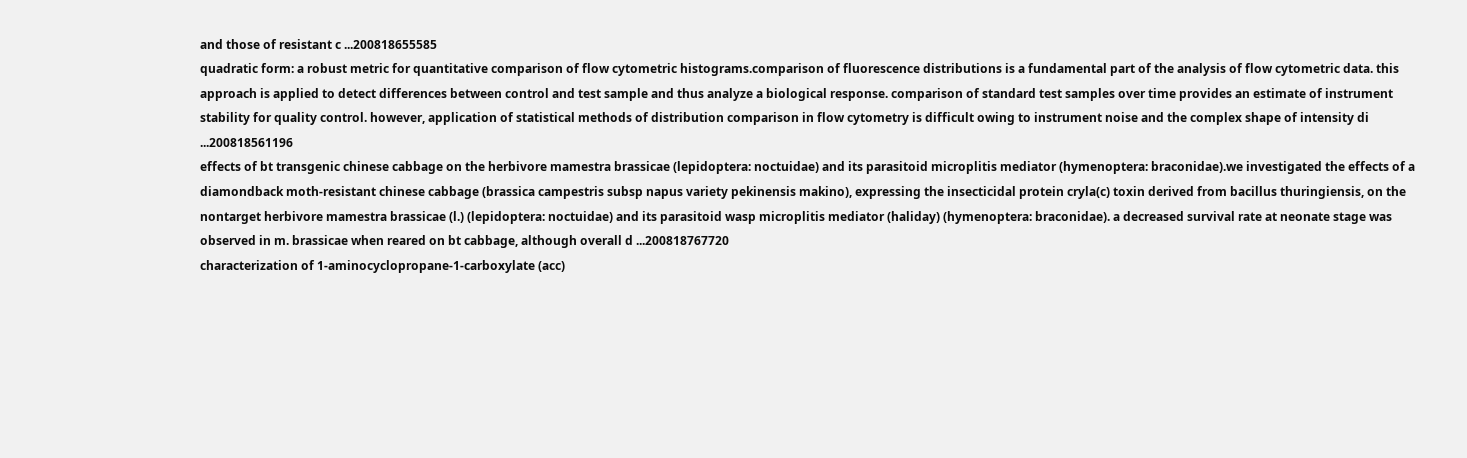and those of resistant c ...200818655585
quadratic form: a robust metric for quantitative comparison of flow cytometric histograms.comparison of fluorescence distributions is a fundamental part of the analysis of flow cytometric data. this approach is applied to detect differences between control and test sample and thus analyze a biological response. comparison of standard test samples over time provides an estimate of instrument stability for quality control. however, application of statistical methods of distribution comparison in flow cytometry is difficult owing to instrument noise and the complex shape of intensity di ...200818561196
effects of bt transgenic chinese cabbage on the herbivore mamestra brassicae (lepidoptera: noctuidae) and its parasitoid microplitis mediator (hymenoptera: braconidae).we investigated the effects of a diamondback moth-resistant chinese cabbage (brassica campestris subsp napus variety pekinensis makino), expressing the insecticidal protein cryla(c) toxin derived from bacillus thuringiensis, on the nontarget herbivore mamestra brassicae (l.) (lepidoptera: noctuidae) and its parasitoid wasp microplitis mediator (haliday) (hymenoptera: braconidae). a decreased survival rate at neonate stage was observed in m. brassicae when reared on bt cabbage, although overall d ...200818767720
characterization of 1-aminocyclopropane-1-carboxylate (acc)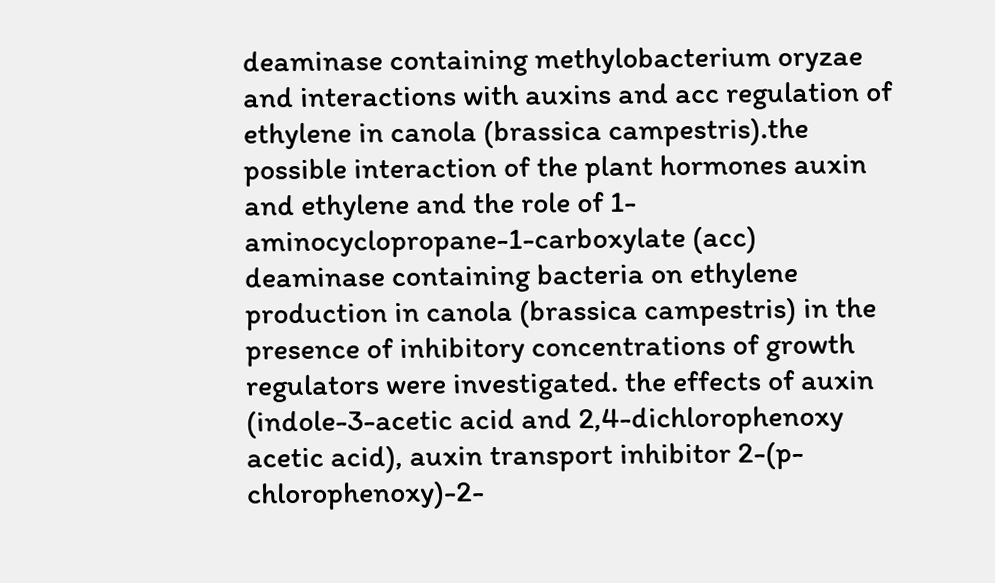deaminase containing methylobacterium oryzae and interactions with auxins and acc regulation of ethylene in canola (brassica campestris).the possible interaction of the plant hormones auxin and ethylene and the role of 1-aminocyclopropane-1-carboxylate (acc) deaminase containing bacteria on ethylene production in canola (brassica campestris) in the presence of inhibitory concentrations of growth regulators were investigated. the effects of auxin (indole-3-acetic acid and 2,4-dichlorophenoxy acetic acid), auxin transport inhibitor 2-(p-chlorophenoxy)-2-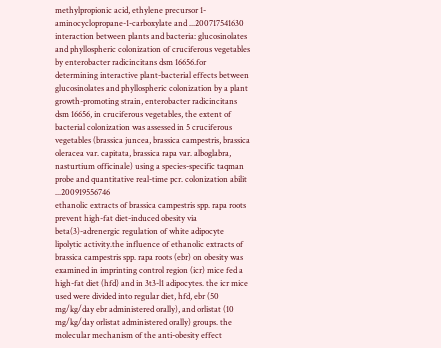methylpropionic acid, ethylene precursor 1-aminocyclopropane-1-carboxylate and ...200717541630
interaction between plants and bacteria: glucosinolates and phyllospheric colonization of cruciferous vegetables by enterobacter radicincitans dsm 16656.for determining interactive plant-bacterial effects between glucosinolates and phyllospheric colonization by a plant growth-promoting strain, enterobacter radicincitans dsm 16656, in cruciferous vegetables, the extent of bacterial colonization was assessed in 5 cruciferous vegetables (brassica juncea, brassica campestris, brassica oleracea var. capitata, brassica rapa var. alboglabra, nasturtium officinale) using a species-specific taqman probe and quantitative real-time pcr. colonization abilit ...200919556746
ethanolic extracts of brassica campestris spp. rapa roots prevent high-fat diet-induced obesity via beta(3)-adrenergic regulation of white adipocyte lipolytic activity.the influence of ethanolic extracts of brassica campestris spp. rapa roots (ebr) on obesity was examined in imprinting control region (icr) mice fed a high-fat diet (hfd) and in 3t3-l1 adipocytes. the icr mice used were divided into regular diet, hfd, ebr (50 mg/kg/day ebr administered orally), and orlistat (10 mg/kg/day orlistat administered orally) groups. the molecular mechanism of the anti-obesity effect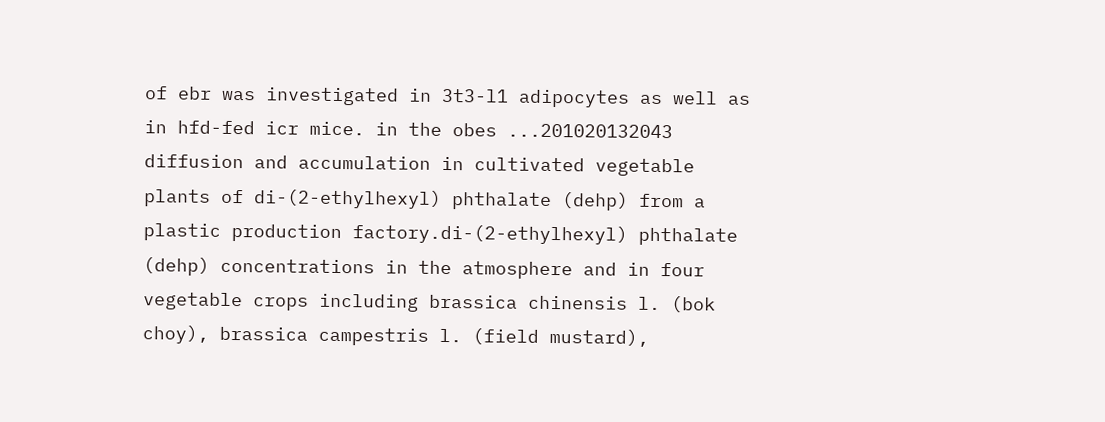of ebr was investigated in 3t3-l1 adipocytes as well as in hfd-fed icr mice. in the obes ...201020132043
diffusion and accumulation in cultivated vegetable plants of di-(2-ethylhexyl) phthalate (dehp) from a plastic production factory.di-(2-ethylhexyl) phthalate (dehp) concentrations in the atmosphere and in four vegetable crops including brassica chinensis l. (bok choy), brassica campestris l. (field mustard),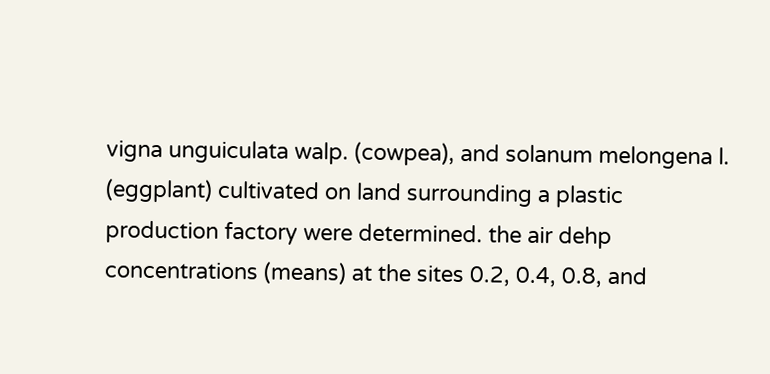vigna unguiculata walp. (cowpea), and solanum melongena l. (eggplant) cultivated on land surrounding a plastic production factory were determined. the air dehp concentrations (means) at the sites 0.2, 0.4, 0.8, and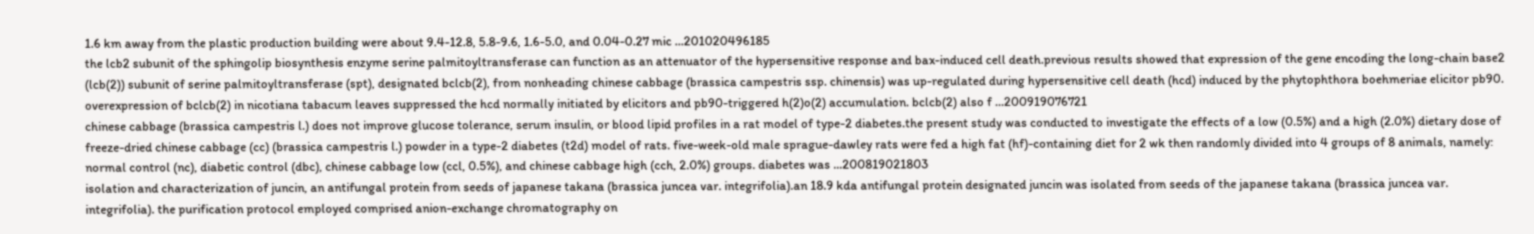1.6 km away from the plastic production building were about 9.4-12.8, 5.8-9.6, 1.6-5.0, and 0.04-0.27 mic ...201020496185
the lcb2 subunit of the sphingolip biosynthesis enzyme serine palmitoyltransferase can function as an attenuator of the hypersensitive response and bax-induced cell death.previous results showed that expression of the gene encoding the long-chain base2 (lcb(2)) subunit of serine palmitoyltransferase (spt), designated bclcb(2), from nonheading chinese cabbage (brassica campestris ssp. chinensis) was up-regulated during hypersensitive cell death (hcd) induced by the phytophthora boehmeriae elicitor pb90. overexpression of bclcb(2) in nicotiana tabacum leaves suppressed the hcd normally initiated by elicitors and pb90-triggered h(2)o(2) accumulation. bclcb(2) also f ...200919076721
chinese cabbage (brassica campestris l.) does not improve glucose tolerance, serum insulin, or blood lipid profiles in a rat model of type-2 diabetes.the present study was conducted to investigate the effects of a low (0.5%) and a high (2.0%) dietary dose of freeze-dried chinese cabbage (cc) (brassica campestris l.) powder in a type-2 diabetes (t2d) model of rats. five-week-old male sprague-dawley rats were fed a high fat (hf)-containing diet for 2 wk then randomly divided into 4 groups of 8 animals, namely: normal control (nc), diabetic control (dbc), chinese cabbage low (ccl, 0.5%), and chinese cabbage high (cch, 2.0%) groups. diabetes was ...200819021803
isolation and characterization of juncin, an antifungal protein from seeds of japanese takana (brassica juncea var. integrifolia).an 18.9 kda antifungal protein designated juncin was isolated from seeds of the japanese takana (brassica juncea var. integrifolia). the purification protocol employed comprised anion-exchange chromatography on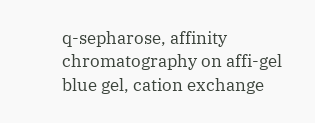q-sepharose, affinity chromatography on affi-gel blue gel, cation exchange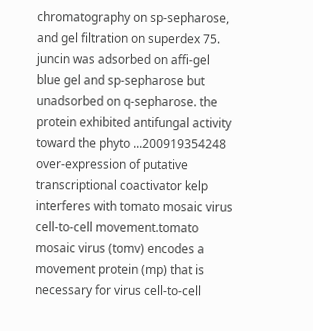chromatography on sp-sepharose, and gel filtration on superdex 75. juncin was adsorbed on affi-gel blue gel and sp-sepharose but unadsorbed on q-sepharose. the protein exhibited antifungal activity toward the phyto ...200919354248
over-expression of putative transcriptional coactivator kelp interferes with tomato mosaic virus cell-to-cell movement.tomato mosaic virus (tomv) encodes a movement protein (mp) that is necessary for virus cell-to-cell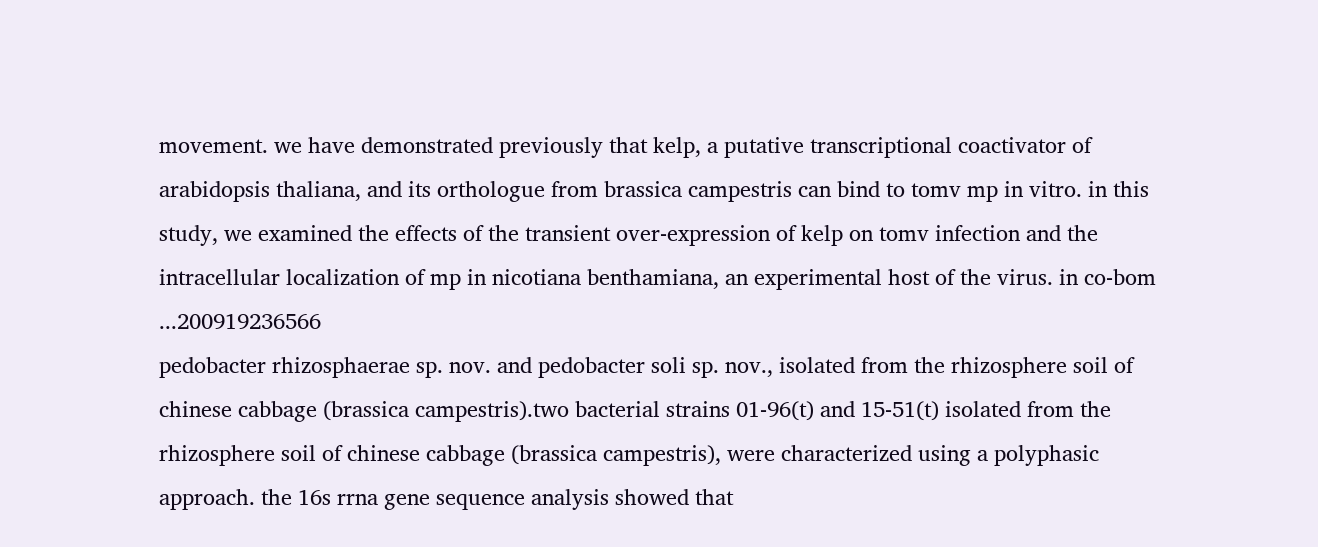movement. we have demonstrated previously that kelp, a putative transcriptional coactivator of arabidopsis thaliana, and its orthologue from brassica campestris can bind to tomv mp in vitro. in this study, we examined the effects of the transient over-expression of kelp on tomv infection and the intracellular localization of mp in nicotiana benthamiana, an experimental host of the virus. in co-bom ...200919236566
pedobacter rhizosphaerae sp. nov. and pedobacter soli sp. nov., isolated from the rhizosphere soil of chinese cabbage (brassica campestris).two bacterial strains 01-96(t) and 15-51(t) isolated from the rhizosphere soil of chinese cabbage (brassica campestris), were characterized using a polyphasic approach. the 16s rrna gene sequence analysis showed that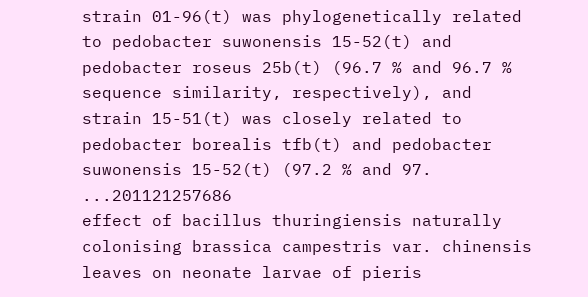strain 01-96(t) was phylogenetically related to pedobacter suwonensis 15-52(t) and pedobacter roseus 25b(t) (96.7 % and 96.7 % sequence similarity, respectively), and strain 15-51(t) was closely related to pedobacter borealis tfb(t) and pedobacter suwonensis 15-52(t) (97.2 % and 97. ...201121257686
effect of bacillus thuringiensis naturally colonising brassica campestris var. chinensis leaves on neonate larvae of pieris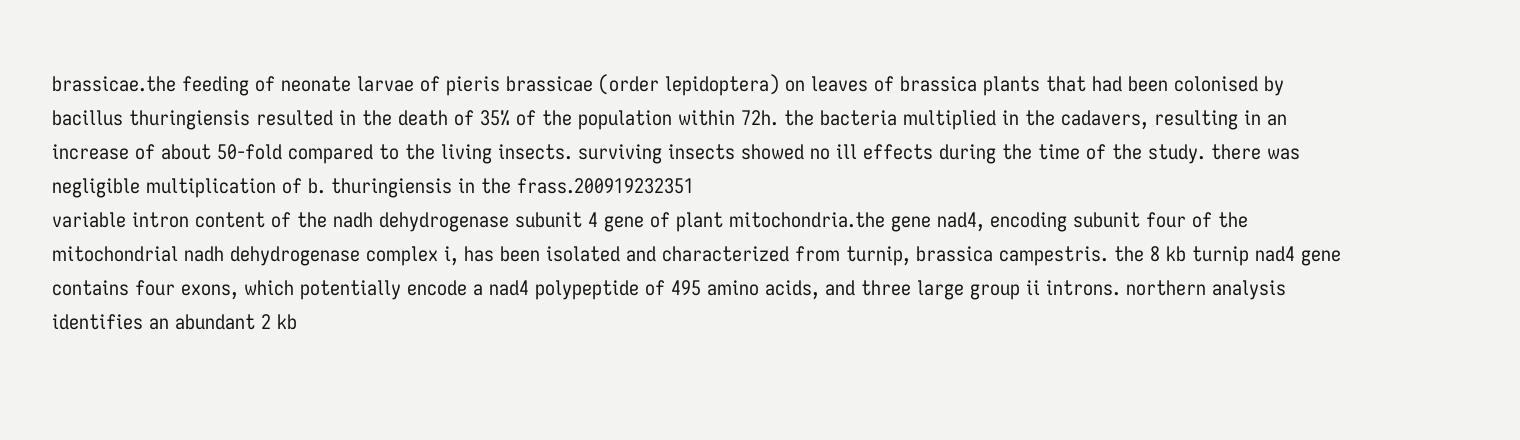brassicae.the feeding of neonate larvae of pieris brassicae (order lepidoptera) on leaves of brassica plants that had been colonised by bacillus thuringiensis resulted in the death of 35% of the population within 72h. the bacteria multiplied in the cadavers, resulting in an increase of about 50-fold compared to the living insects. surviving insects showed no ill effects during the time of the study. there was negligible multiplication of b. thuringiensis in the frass.200919232351
variable intron content of the nadh dehydrogenase subunit 4 gene of plant mitochondria.the gene nad4, encoding subunit four of the mitochondrial nadh dehydrogenase complex i, has been isolated and characterized from turnip, brassica campestris. the 8 kb turnip nad4 gene contains four exons, which potentially encode a nad4 polypeptide of 495 amino acids, and three large group ii introns. northern analysis identifies an abundant 2 kb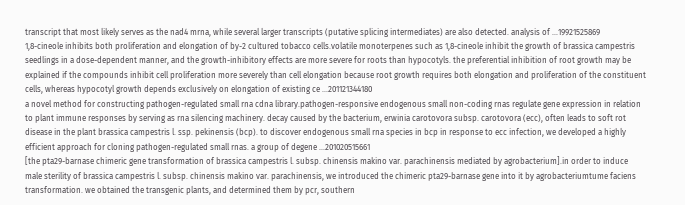transcript that most likely serves as the nad4 mrna, while several larger transcripts (putative splicing intermediates) are also detected. analysis of ...19921525869
1,8-cineole inhibits both proliferation and elongation of by-2 cultured tobacco cells.volatile monoterpenes such as 1,8-cineole inhibit the growth of brassica campestris seedlings in a dose-dependent manner, and the growth-inhibitory effects are more severe for roots than hypocotyls. the preferential inhibition of root growth may be explained if the compounds inhibit cell proliferation more severely than cell elongation because root growth requires both elongation and proliferation of the constituent cells, whereas hypocotyl growth depends exclusively on elongation of existing ce ...201121344180
a novel method for constructing pathogen-regulated small rna cdna library.pathogen-responsive endogenous small non-coding rnas regulate gene expression in relation to plant immune responses by serving as rna silencing machinery. decay caused by the bacterium, erwinia carotovora subsp. carotovora (ecc), often leads to soft rot disease in the plant brassica campestris l. ssp. pekinensis (bcp). to discover endogenous small rna species in bcp in response to ecc infection, we developed a highly efficient approach for cloning pathogen-regulated small rnas. a group of degene ...201020515661
[the pta29-barnase chimeric gene transformation of brassica campestris l. subsp. chinensis makino var. parachinensis mediated by agrobacterium].in order to induce male sterility of brassica campestris l. subsp. chinensis makino var. parachinensis, we introduced the chimeric pta29-barnase gene into it by agrobacteriumtume faciens transformation. we obtained the transgenic plants, and determined them by pcr, southern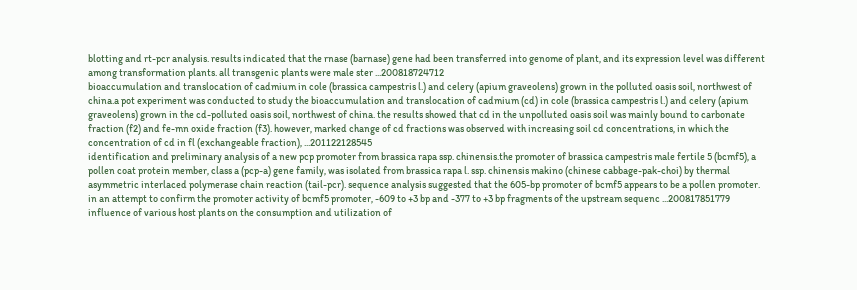blotting and rt-pcr analysis. results indicated that the rnase (barnase) gene had been transferred into genome of plant, and its expression level was different among transformation plants. all transgenic plants were male ster ...200818724712
bioaccumulation and translocation of cadmium in cole (brassica campestris l.) and celery (apium graveolens) grown in the polluted oasis soil, northwest of china.a pot experiment was conducted to study the bioaccumulation and translocation of cadmium (cd) in cole (brassica campestris l.) and celery (apium graveolens) grown in the cd-polluted oasis soil, northwest of china. the results showed that cd in the unpolluted oasis soil was mainly bound to carbonate fraction (f2) and fe-mn oxide fraction (f3). however, marked change of cd fractions was observed with increasing soil cd concentrations, in which the concentration of cd in fl (exchangeable fraction), ...201122128545
identification and preliminary analysis of a new pcp promoter from brassica rapa ssp. chinensis.the promoter of brassica campestris male fertile 5 (bcmf5), a pollen coat protein member, class a (pcp-a) gene family, was isolated from brassica rapa l. ssp. chinensis makino (chinese cabbage-pak-choi) by thermal asymmetric interlaced polymerase chain reaction (tail-pcr). sequence analysis suggested that the 605-bp promoter of bcmf5 appears to be a pollen promoter. in an attempt to confirm the promoter activity of bcmf5 promoter, -609 to +3 bp and -377 to +3 bp fragments of the upstream sequenc ...200817851779
influence of various host plants on the consumption and utilization of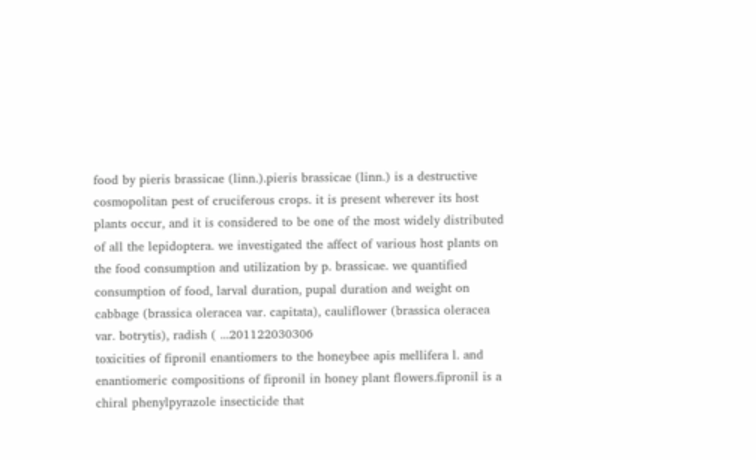food by pieris brassicae (linn.).pieris brassicae (linn.) is a destructive cosmopolitan pest of cruciferous crops. it is present wherever its host plants occur, and it is considered to be one of the most widely distributed of all the lepidoptera. we investigated the affect of various host plants on the food consumption and utilization by p. brassicae. we quantified consumption of food, larval duration, pupal duration and weight on cabbage (brassica oleracea var. capitata), cauliflower (brassica oleracea var. botrytis), radish ( ...201122030306
toxicities of fipronil enantiomers to the honeybee apis mellifera l. and enantiomeric compositions of fipronil in honey plant flowers.fipronil is a chiral phenylpyrazole insecticide that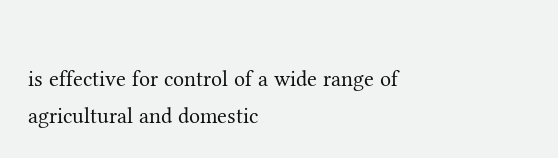is effective for control of a wide range of agricultural and domestic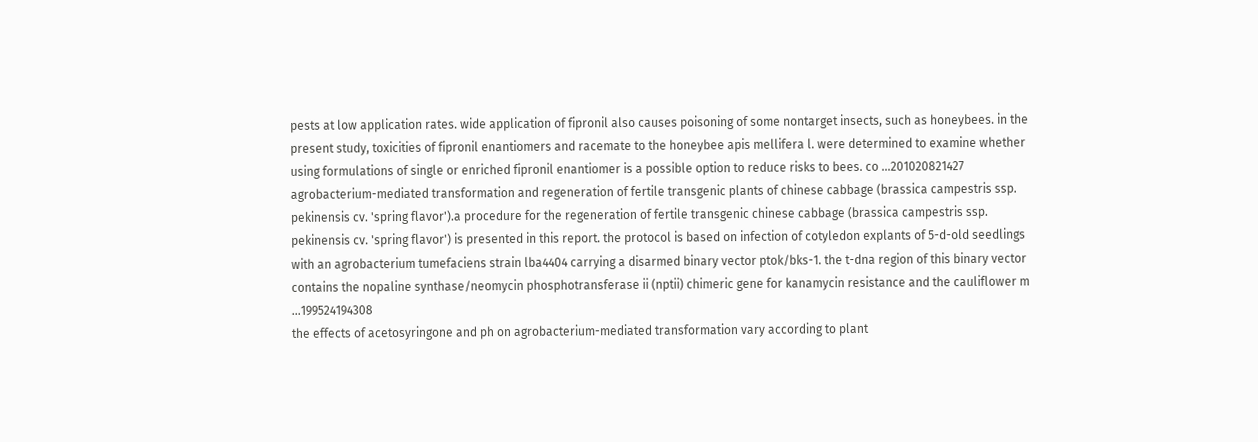pests at low application rates. wide application of fipronil also causes poisoning of some nontarget insects, such as honeybees. in the present study, toxicities of fipronil enantiomers and racemate to the honeybee apis mellifera l. were determined to examine whether using formulations of single or enriched fipronil enantiomer is a possible option to reduce risks to bees. co ...201020821427
agrobacterium-mediated transformation and regeneration of fertile transgenic plants of chinese cabbage (brassica campestris ssp. pekinensis cv. 'spring flavor').a procedure for the regeneration of fertile transgenic chinese cabbage (brassica campestris ssp. pekinensis cv. 'spring flavor') is presented in this report. the protocol is based on infection of cotyledon explants of 5-d-old seedlings with an agrobacterium tumefaciens strain lba4404 carrying a disarmed binary vector ptok/bks-1. the t-dna region of this binary vector contains the nopaline synthase/neomycin phosphotransferase ii (nptii) chimeric gene for kanamycin resistance and the cauliflower m ...199524194308
the effects of acetosyringone and ph on agrobacterium-mediated transformation vary according to plant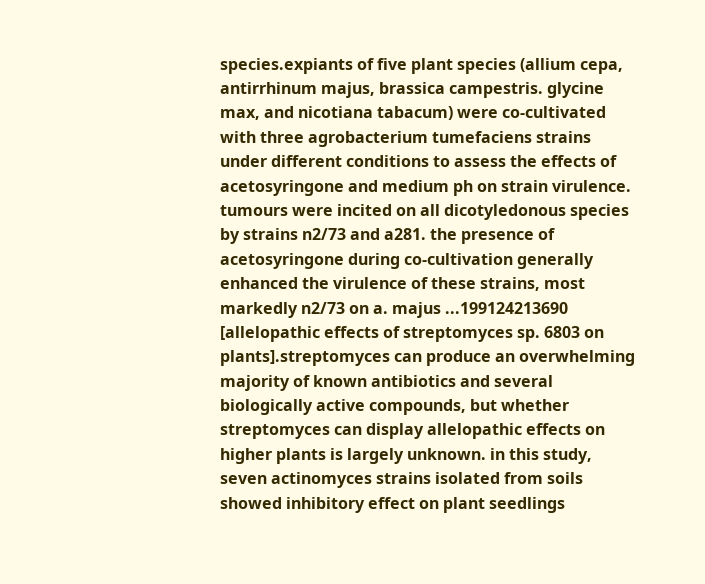species.expiants of five plant species (allium cepa, antirrhinum majus, brassica campestris. glycine max, and nicotiana tabacum) were co-cultivated with three agrobacterium tumefaciens strains under different conditions to assess the effects of acetosyringone and medium ph on strain virulence. tumours were incited on all dicotyledonous species by strains n2/73 and a281. the presence of acetosyringone during co-cultivation generally enhanced the virulence of these strains, most markedly n2/73 on a. majus ...199124213690
[allelopathic effects of streptomyces sp. 6803 on plants].streptomyces can produce an overwhelming majority of known antibiotics and several biologically active compounds, but whether streptomyces can display allelopathic effects on higher plants is largely unknown. in this study, seven actinomyces strains isolated from soils showed inhibitory effect on plant seedlings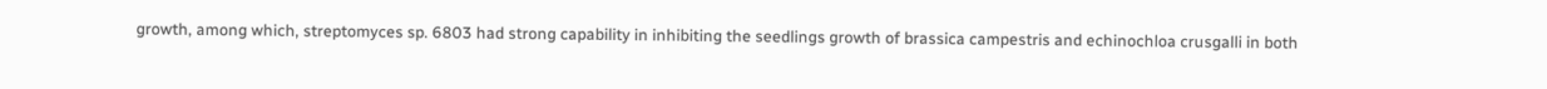growth, among which, streptomyces sp. 6803 had strong capability in inhibiting the seedlings growth of brassica campestris and echinochloa crusgalli in both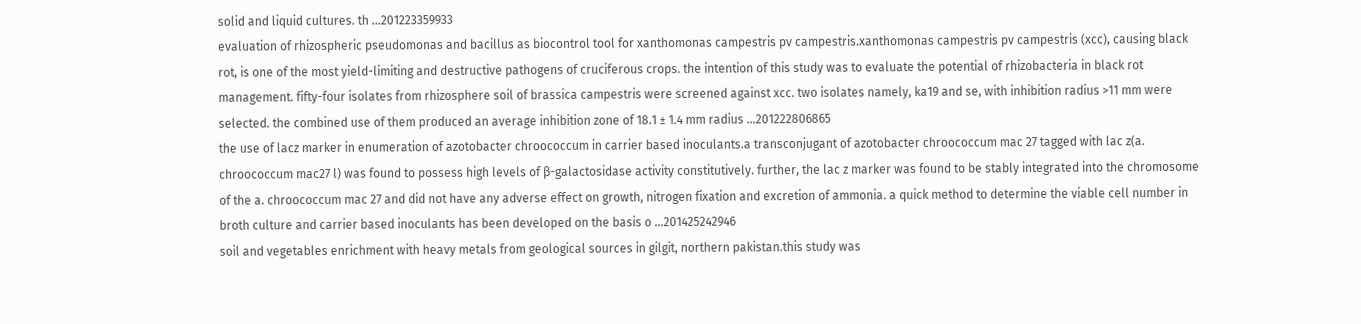solid and liquid cultures. th ...201223359933
evaluation of rhizospheric pseudomonas and bacillus as biocontrol tool for xanthomonas campestris pv campestris.xanthomonas campestris pv campestris (xcc), causing black rot, is one of the most yield-limiting and destructive pathogens of cruciferous crops. the intention of this study was to evaluate the potential of rhizobacteria in black rot management. fifty-four isolates from rhizosphere soil of brassica campestris were screened against xcc. two isolates namely, ka19 and se, with inhibition radius >11 mm were selected. the combined use of them produced an average inhibition zone of 18.1 ± 1.4 mm radius ...201222806865
the use of lacz marker in enumeration of azotobacter chroococcum in carrier based inoculants.a transconjugant of azotobacter chroococcum mac 27 tagged with lac z(a. chroococcum mac27 l) was found to possess high levels of β-galactosidase activity constitutively. further, the lac z marker was found to be stably integrated into the chromosome of the a. chroococcum mac 27 and did not have any adverse effect on growth, nitrogen fixation and excretion of ammonia. a quick method to determine the viable cell number in broth culture and carrier based inoculants has been developed on the basis o ...201425242946
soil and vegetables enrichment with heavy metals from geological sources in gilgit, northern pakistan.this study was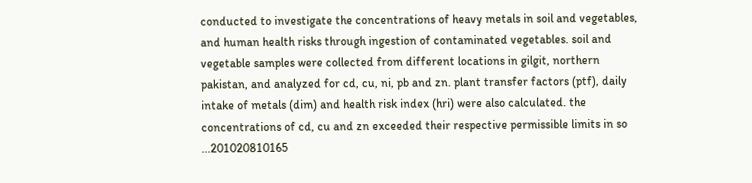conducted to investigate the concentrations of heavy metals in soil and vegetables, and human health risks through ingestion of contaminated vegetables. soil and vegetable samples were collected from different locations in gilgit, northern pakistan, and analyzed for cd, cu, ni, pb and zn. plant transfer factors (ptf), daily intake of metals (dim) and health risk index (hri) were also calculated. the concentrations of cd, cu and zn exceeded their respective permissible limits in so ...201020810165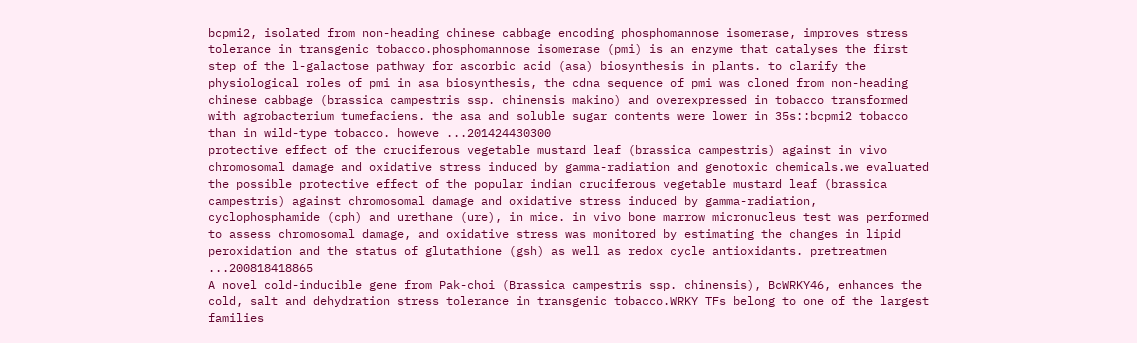bcpmi2, isolated from non-heading chinese cabbage encoding phosphomannose isomerase, improves stress tolerance in transgenic tobacco.phosphomannose isomerase (pmi) is an enzyme that catalyses the first step of the l-galactose pathway for ascorbic acid (asa) biosynthesis in plants. to clarify the physiological roles of pmi in asa biosynthesis, the cdna sequence of pmi was cloned from non-heading chinese cabbage (brassica campestris ssp. chinensis makino) and overexpressed in tobacco transformed with agrobacterium tumefaciens. the asa and soluble sugar contents were lower in 35s::bcpmi2 tobacco than in wild-type tobacco. howeve ...201424430300
protective effect of the cruciferous vegetable mustard leaf (brassica campestris) against in vivo chromosomal damage and oxidative stress induced by gamma-radiation and genotoxic chemicals.we evaluated the possible protective effect of the popular indian cruciferous vegetable mustard leaf (brassica campestris) against chromosomal damage and oxidative stress induced by gamma-radiation, cyclophosphamide (cph) and urethane (ure), in mice. in vivo bone marrow micronucleus test was performed to assess chromosomal damage, and oxidative stress was monitored by estimating the changes in lipid peroxidation and the status of glutathione (gsh) as well as redox cycle antioxidants. pretreatmen ...200818418865
A novel cold-inducible gene from Pak-choi (Brassica campestris ssp. chinensis), BcWRKY46, enhances the cold, salt and dehydration stress tolerance in transgenic tobacco.WRKY TFs belong to one of the largest families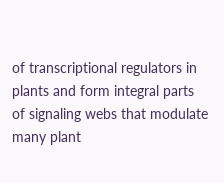of transcriptional regulators in plants and form integral parts of signaling webs that modulate many plant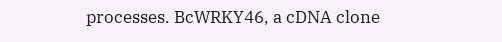processes. BcWRKY46, a cDNA clone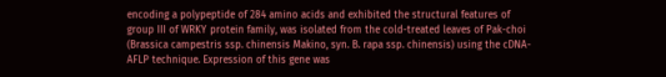encoding a polypeptide of 284 amino acids and exhibited the structural features of group III of WRKY protein family, was isolated from the cold-treated leaves of Pak-choi (Brassica campestris ssp. chinensis Makino, syn. B. rapa ssp. chinensis) using the cDNA-AFLP technique. Expression of this gene was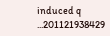induced q ...201121938429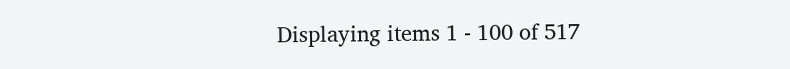Displaying items 1 - 100 of 517